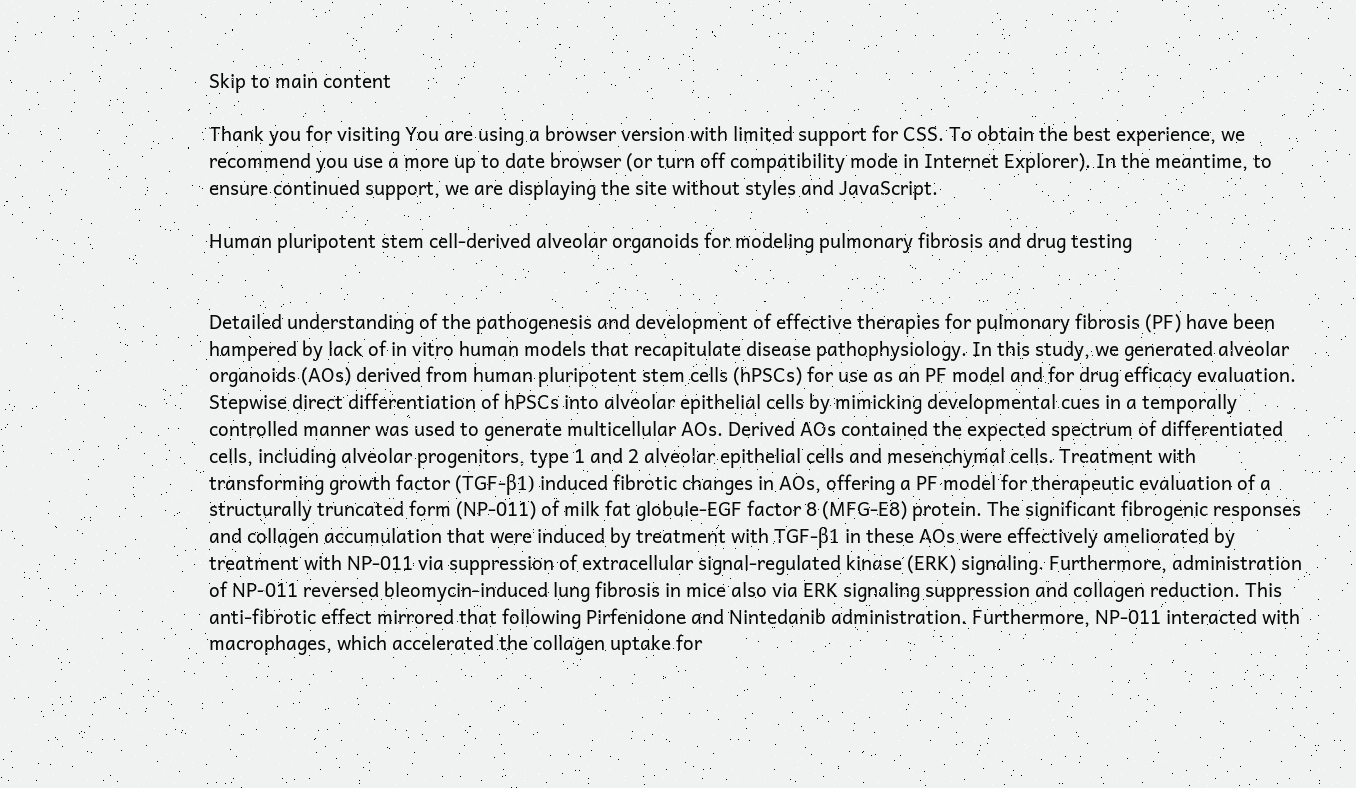Skip to main content

Thank you for visiting You are using a browser version with limited support for CSS. To obtain the best experience, we recommend you use a more up to date browser (or turn off compatibility mode in Internet Explorer). In the meantime, to ensure continued support, we are displaying the site without styles and JavaScript.

Human pluripotent stem cell-derived alveolar organoids for modeling pulmonary fibrosis and drug testing


Detailed understanding of the pathogenesis and development of effective therapies for pulmonary fibrosis (PF) have been hampered by lack of in vitro human models that recapitulate disease pathophysiology. In this study, we generated alveolar organoids (AOs) derived from human pluripotent stem cells (hPSCs) for use as an PF model and for drug efficacy evaluation. Stepwise direct differentiation of hPSCs into alveolar epithelial cells by mimicking developmental cues in a temporally controlled manner was used to generate multicellular AOs. Derived AOs contained the expected spectrum of differentiated cells, including alveolar progenitors, type 1 and 2 alveolar epithelial cells and mesenchymal cells. Treatment with transforming growth factor (TGF-β1) induced fibrotic changes in AOs, offering a PF model for therapeutic evaluation of a structurally truncated form (NP-011) of milk fat globule-EGF factor 8 (MFG-E8) protein. The significant fibrogenic responses and collagen accumulation that were induced by treatment with TGF-β1 in these AOs were effectively ameliorated by treatment with NP-011 via suppression of extracellular signal-regulated kinase (ERK) signaling. Furthermore, administration of NP-011 reversed bleomycin-induced lung fibrosis in mice also via ERK signaling suppression and collagen reduction. This anti-fibrotic effect mirrored that following Pirfenidone and Nintedanib administration. Furthermore, NP-011 interacted with macrophages, which accelerated the collagen uptake for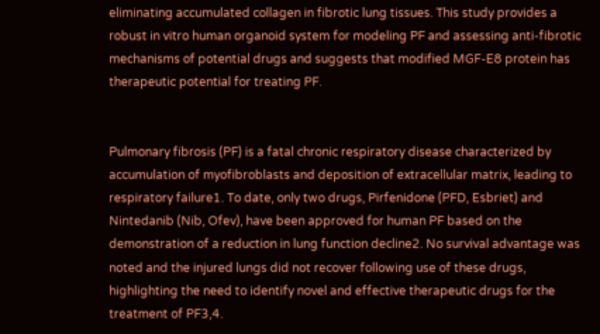eliminating accumulated collagen in fibrotic lung tissues. This study provides a robust in vitro human organoid system for modeling PF and assessing anti-fibrotic mechanisms of potential drugs and suggests that modified MGF-E8 protein has therapeutic potential for treating PF.


Pulmonary fibrosis (PF) is a fatal chronic respiratory disease characterized by accumulation of myofibroblasts and deposition of extracellular matrix, leading to respiratory failure1. To date, only two drugs, Pirfenidone (PFD, Esbriet) and Nintedanib (Nib, Ofev), have been approved for human PF based on the demonstration of a reduction in lung function decline2. No survival advantage was noted and the injured lungs did not recover following use of these drugs, highlighting the need to identify novel and effective therapeutic drugs for the treatment of PF3,4.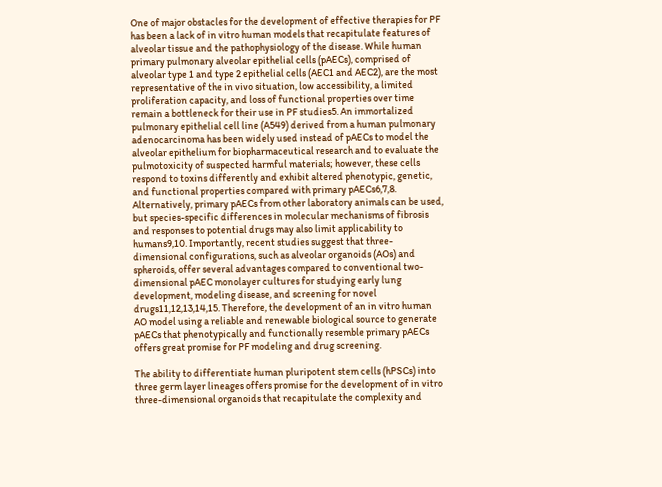One of major obstacles for the development of effective therapies for PF has been a lack of in vitro human models that recapitulate features of alveolar tissue and the pathophysiology of the disease. While human primary pulmonary alveolar epithelial cells (pAECs), comprised of alveolar type 1 and type 2 epithelial cells (AEC1 and AEC2), are the most representative of the in vivo situation, low accessibility, a limited proliferation capacity, and loss of functional properties over time remain a bottleneck for their use in PF studies5. An immortalized pulmonary epithelial cell line (A549) derived from a human pulmonary adenocarcinoma has been widely used instead of pAECs to model the alveolar epithelium for biopharmaceutical research and to evaluate the pulmotoxicity of suspected harmful materials; however, these cells respond to toxins differently and exhibit altered phenotypic, genetic, and functional properties compared with primary pAECs6,7,8. Alternatively, primary pAECs from other laboratory animals can be used, but species-specific differences in molecular mechanisms of fibrosis and responses to potential drugs may also limit applicability to humans9,10. Importantly, recent studies suggest that three-dimensional configurations, such as alveolar organoids (AOs) and spheroids, offer several advantages compared to conventional two-dimensional pAEC monolayer cultures for studying early lung development, modeling disease, and screening for novel drugs11,12,13,14,15. Therefore, the development of an in vitro human AO model using a reliable and renewable biological source to generate pAECs that phenotypically and functionally resemble primary pAECs offers great promise for PF modeling and drug screening.

The ability to differentiate human pluripotent stem cells (hPSCs) into three germ layer lineages offers promise for the development of in vitro three-dimensional organoids that recapitulate the complexity and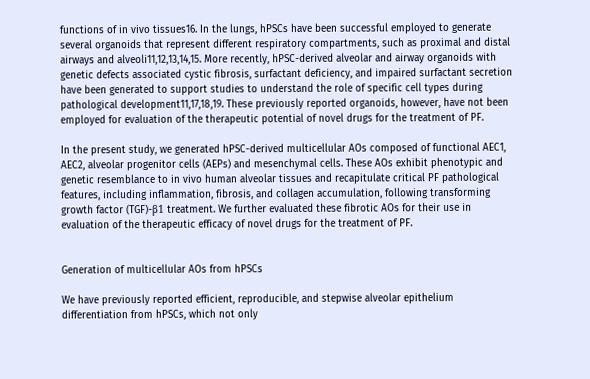functions of in vivo tissues16. In the lungs, hPSCs have been successful employed to generate several organoids that represent different respiratory compartments, such as proximal and distal airways and alveoli11,12,13,14,15. More recently, hPSC-derived alveolar and airway organoids with genetic defects associated cystic fibrosis, surfactant deficiency, and impaired surfactant secretion have been generated to support studies to understand the role of specific cell types during pathological development11,17,18,19. These previously reported organoids, however, have not been employed for evaluation of the therapeutic potential of novel drugs for the treatment of PF.

In the present study, we generated hPSC-derived multicellular AOs composed of functional AEC1, AEC2, alveolar progenitor cells (AEPs) and mesenchymal cells. These AOs exhibit phenotypic and genetic resemblance to in vivo human alveolar tissues and recapitulate critical PF pathological features, including inflammation, fibrosis, and collagen accumulation, following transforming growth factor (TGF)-β1 treatment. We further evaluated these fibrotic AOs for their use in evaluation of the therapeutic efficacy of novel drugs for the treatment of PF.


Generation of multicellular AOs from hPSCs

We have previously reported efficient, reproducible, and stepwise alveolar epithelium differentiation from hPSCs, which not only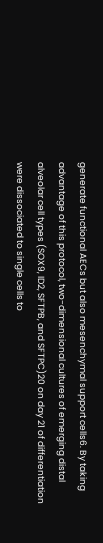generate functional AECs but also mesenchymal support cells6. By taking advantage of this protocol, two-dimensional cultures of emerging distal alveolar cell types (SOX9, ID2, SFTPB, and SFTPC)20 on day 21 of differentiation were dissociated to single cells to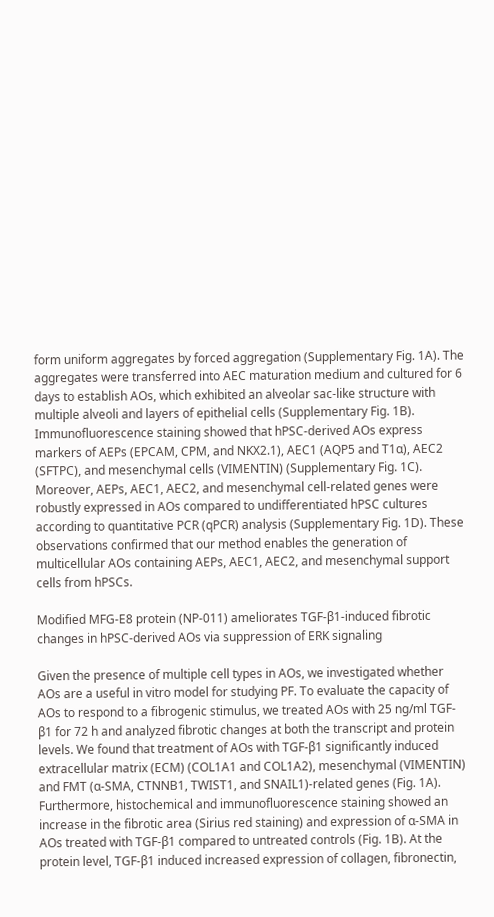form uniform aggregates by forced aggregation (Supplementary Fig. 1A). The aggregates were transferred into AEC maturation medium and cultured for 6 days to establish AOs, which exhibited an alveolar sac-like structure with multiple alveoli and layers of epithelial cells (Supplementary Fig. 1B). Immunofluorescence staining showed that hPSC-derived AOs express markers of AEPs (EPCAM, CPM, and NKX2.1), AEC1 (AQP5 and T1α), AEC2 (SFTPC), and mesenchymal cells (VIMENTIN) (Supplementary Fig. 1C). Moreover, AEPs, AEC1, AEC2, and mesenchymal cell-related genes were robustly expressed in AOs compared to undifferentiated hPSC cultures according to quantitative PCR (qPCR) analysis (Supplementary Fig. 1D). These observations confirmed that our method enables the generation of multicellular AOs containing AEPs, AEC1, AEC2, and mesenchymal support cells from hPSCs.

Modified MFG-E8 protein (NP-011) ameliorates TGF-β1-induced fibrotic changes in hPSC-derived AOs via suppression of ERK signaling

Given the presence of multiple cell types in AOs, we investigated whether AOs are a useful in vitro model for studying PF. To evaluate the capacity of AOs to respond to a fibrogenic stimulus, we treated AOs with 25 ng/ml TGF-β1 for 72 h and analyzed fibrotic changes at both the transcript and protein levels. We found that treatment of AOs with TGF-β1 significantly induced extracellular matrix (ECM) (COL1A1 and COL1A2), mesenchymal (VIMENTIN) and FMT (α-SMA, CTNNB1, TWIST1, and SNAIL1)-related genes (Fig. 1A). Furthermore, histochemical and immunofluorescence staining showed an increase in the fibrotic area (Sirius red staining) and expression of α-SMA in AOs treated with TGF-β1 compared to untreated controls (Fig. 1B). At the protein level, TGF-β1 induced increased expression of collagen, fibronectin,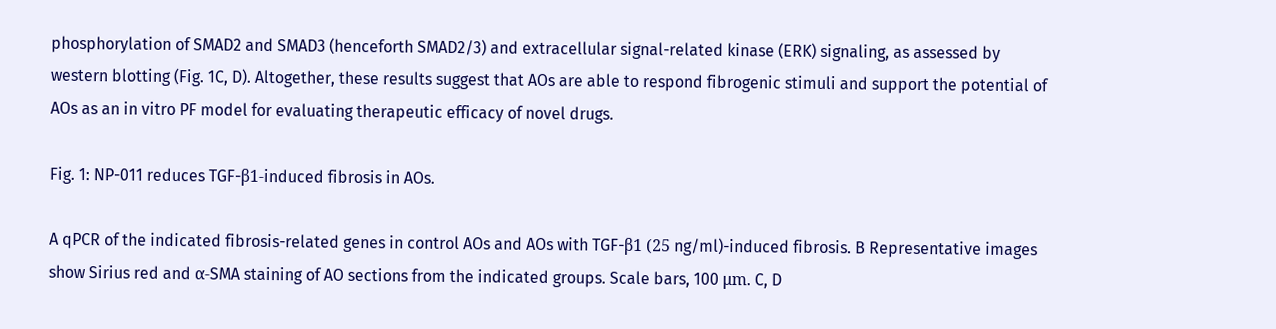phosphorylation of SMAD2 and SMAD3 (henceforth SMAD2/3) and extracellular signal-related kinase (ERK) signaling, as assessed by western blotting (Fig. 1C, D). Altogether, these results suggest that AOs are able to respond fibrogenic stimuli and support the potential of AOs as an in vitro PF model for evaluating therapeutic efficacy of novel drugs.

Fig. 1: NP-011 reduces TGF-β1-induced fibrosis in AOs.

A qPCR of the indicated fibrosis-related genes in control AOs and AOs with TGF-β1 (25 ng/ml)-induced fibrosis. B Representative images show Sirius red and α-SMA staining of AO sections from the indicated groups. Scale bars, 100 μm. C, D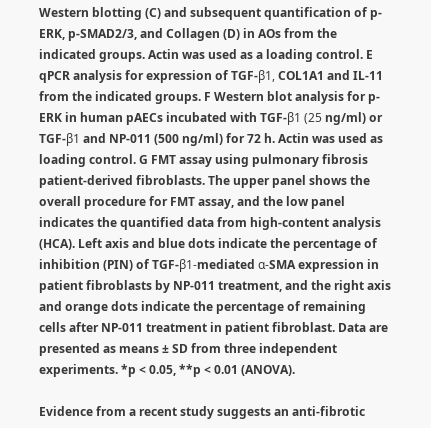Western blotting (C) and subsequent quantification of p-ERK, p-SMAD2/3, and Collagen (D) in AOs from the indicated groups. Actin was used as a loading control. E qPCR analysis for expression of TGF-β1, COL1A1 and IL-11 from the indicated groups. F Western blot analysis for p-ERK in human pAECs incubated with TGF-β1 (25 ng/ml) or TGF-β1 and NP-011 (500 ng/ml) for 72 h. Actin was used as loading control. G FMT assay using pulmonary fibrosis patient-derived fibroblasts. The upper panel shows the overall procedure for FMT assay, and the low panel indicates the quantified data from high-content analysis (HCA). Left axis and blue dots indicate the percentage of inhibition (PIN) of TGF-β1-mediated α-SMA expression in patient fibroblasts by NP-011 treatment, and the right axis and orange dots indicate the percentage of remaining cells after NP-011 treatment in patient fibroblast. Data are presented as means ± SD from three independent experiments. *p < 0.05, **p < 0.01 (ANOVA).

Evidence from a recent study suggests an anti-fibrotic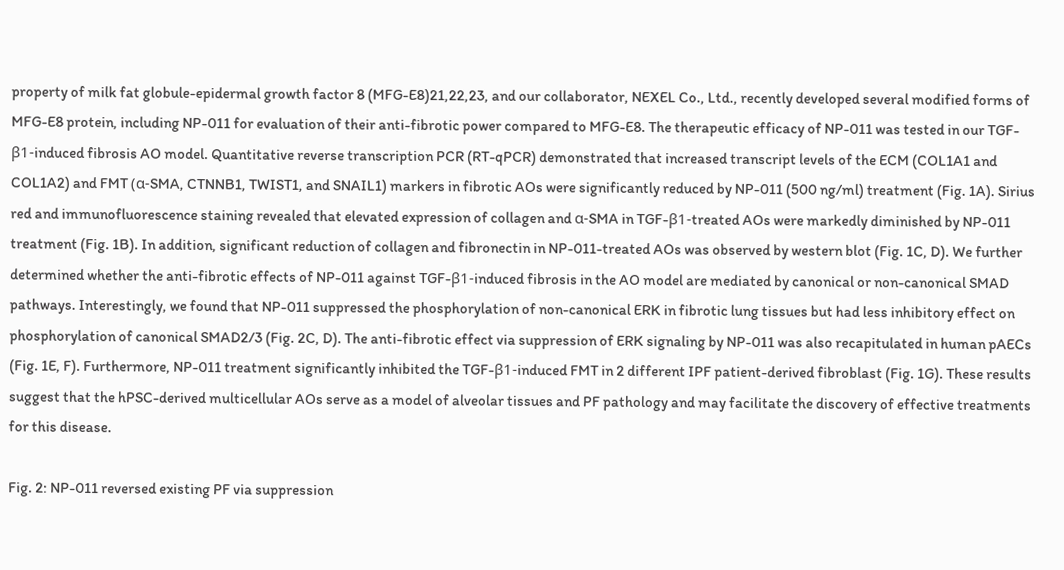property of milk fat globule-epidermal growth factor 8 (MFG-E8)21,22,23, and our collaborator, NEXEL Co., Ltd., recently developed several modified forms of MFG-E8 protein, including NP-011 for evaluation of their anti-fibrotic power compared to MFG-E8. The therapeutic efficacy of NP-011 was tested in our TGF-β1-induced fibrosis AO model. Quantitative reverse transcription PCR (RT-qPCR) demonstrated that increased transcript levels of the ECM (COL1A1 and COL1A2) and FMT (α-SMA, CTNNB1, TWIST1, and SNAIL1) markers in fibrotic AOs were significantly reduced by NP-011 (500 ng/ml) treatment (Fig. 1A). Sirius red and immunofluorescence staining revealed that elevated expression of collagen and α-SMA in TGF-β1-treated AOs were markedly diminished by NP-011 treatment (Fig. 1B). In addition, significant reduction of collagen and fibronectin in NP-011-treated AOs was observed by western blot (Fig. 1C, D). We further determined whether the anti-fibrotic effects of NP-011 against TGF-β1-induced fibrosis in the AO model are mediated by canonical or non-canonical SMAD pathways. Interestingly, we found that NP-011 suppressed the phosphorylation of non-canonical ERK in fibrotic lung tissues but had less inhibitory effect on phosphorylation of canonical SMAD2/3 (Fig. 2C, D). The anti-fibrotic effect via suppression of ERK signaling by NP-011 was also recapitulated in human pAECs (Fig. 1E, F). Furthermore, NP-011 treatment significantly inhibited the TGF-β1-induced FMT in 2 different IPF patient-derived fibroblast (Fig. 1G). These results suggest that the hPSC-derived multicellular AOs serve as a model of alveolar tissues and PF pathology and may facilitate the discovery of effective treatments for this disease.

Fig. 2: NP-011 reversed existing PF via suppression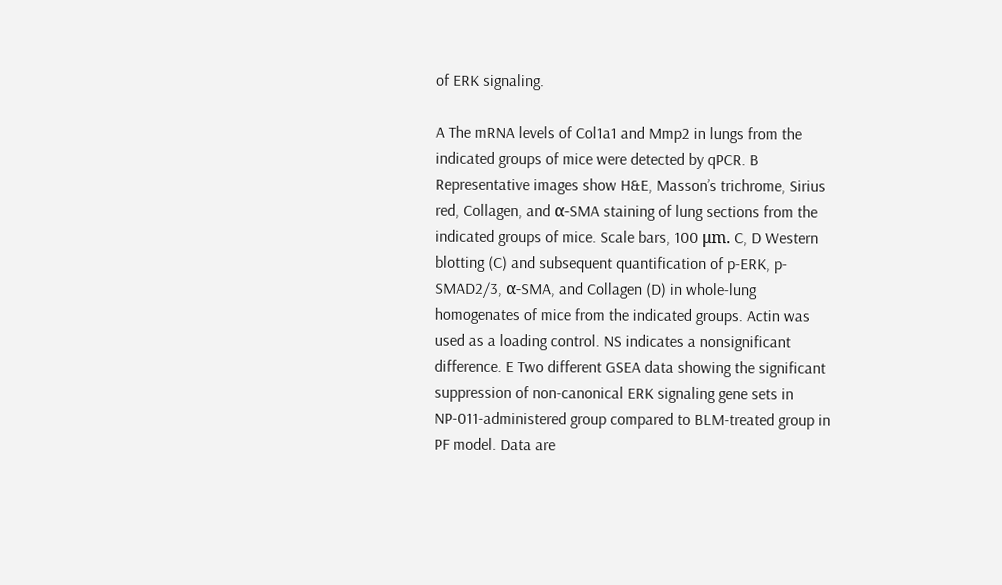of ERK signaling.

A The mRNA levels of Col1a1 and Mmp2 in lungs from the indicated groups of mice were detected by qPCR. B Representative images show H&E, Masson’s trichrome, Sirius red, Collagen, and α-SMA staining of lung sections from the indicated groups of mice. Scale bars, 100 μm. C, D Western blotting (C) and subsequent quantification of p-ERK, p-SMAD2/3, α-SMA, and Collagen (D) in whole-lung homogenates of mice from the indicated groups. Actin was used as a loading control. NS indicates a nonsignificant difference. E Two different GSEA data showing the significant suppression of non-canonical ERK signaling gene sets in NP-011-administered group compared to BLM-treated group in PF model. Data are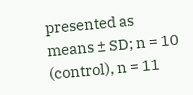presented as means ± SD; n = 10 (control), n = 11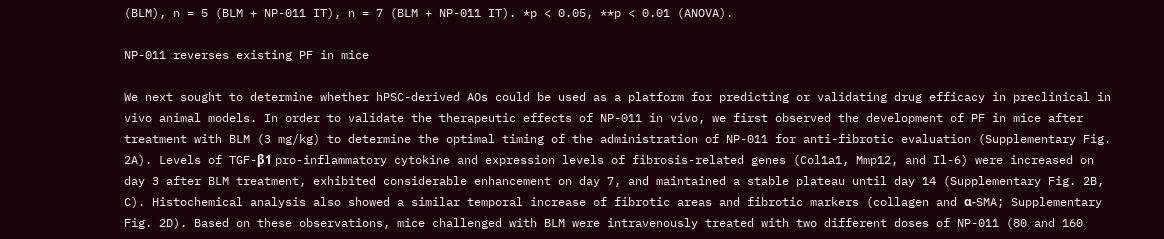(BLM), n = 5 (BLM + NP-011 IT), n = 7 (BLM + NP-011 IT). *p < 0.05, **p < 0.01 (ANOVA).

NP-011 reverses existing PF in mice

We next sought to determine whether hPSC-derived AOs could be used as a platform for predicting or validating drug efficacy in preclinical in vivo animal models. In order to validate the therapeutic effects of NP-011 in vivo, we first observed the development of PF in mice after treatment with BLM (3 mg/kg) to determine the optimal timing of the administration of NP-011 for anti-fibrotic evaluation (Supplementary Fig. 2A). Levels of TGF-β1 pro-inflammatory cytokine and expression levels of fibrosis-related genes (Col1a1, Mmp12, and Il-6) were increased on day 3 after BLM treatment, exhibited considerable enhancement on day 7, and maintained a stable plateau until day 14 (Supplementary Fig. 2B, C). Histochemical analysis also showed a similar temporal increase of fibrotic areas and fibrotic markers (collagen and α-SMA; Supplementary Fig. 2D). Based on these observations, mice challenged with BLM were intravenously treated with two different doses of NP-011 (80 and 160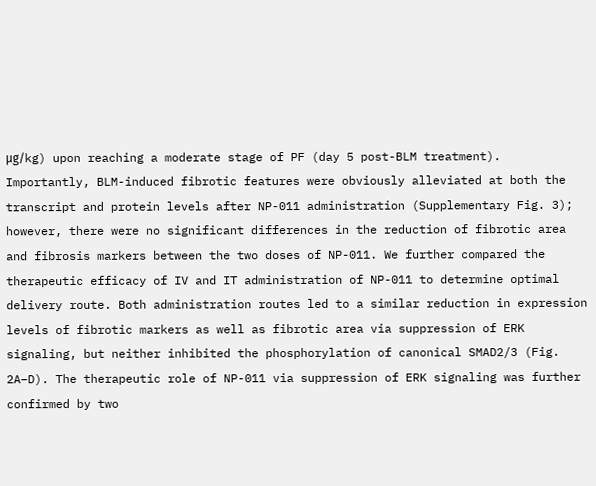μg/kg) upon reaching a moderate stage of PF (day 5 post-BLM treatment). Importantly, BLM-induced fibrotic features were obviously alleviated at both the transcript and protein levels after NP-011 administration (Supplementary Fig. 3); however, there were no significant differences in the reduction of fibrotic area and fibrosis markers between the two doses of NP-011. We further compared the therapeutic efficacy of IV and IT administration of NP-011 to determine optimal delivery route. Both administration routes led to a similar reduction in expression levels of fibrotic markers as well as fibrotic area via suppression of ERK signaling, but neither inhibited the phosphorylation of canonical SMAD2/3 (Fig. 2A–D). The therapeutic role of NP-011 via suppression of ERK signaling was further confirmed by two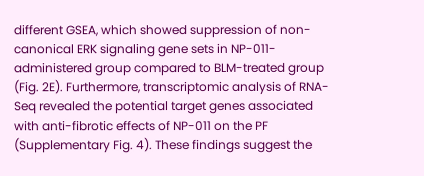different GSEA, which showed suppression of non-canonical ERK signaling gene sets in NP-011-administered group compared to BLM-treated group (Fig. 2E). Furthermore, transcriptomic analysis of RNA-Seq revealed the potential target genes associated with anti-fibrotic effects of NP-011 on the PF (Supplementary Fig. 4). These findings suggest the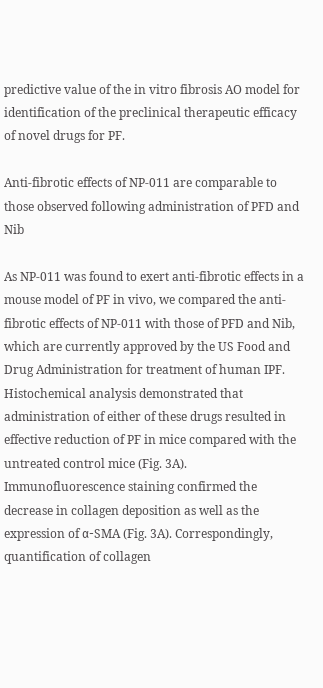predictive value of the in vitro fibrosis AO model for identification of the preclinical therapeutic efficacy of novel drugs for PF.

Anti-fibrotic effects of NP-011 are comparable to those observed following administration of PFD and Nib

As NP-011 was found to exert anti-fibrotic effects in a mouse model of PF in vivo, we compared the anti-fibrotic effects of NP-011 with those of PFD and Nib, which are currently approved by the US Food and Drug Administration for treatment of human IPF. Histochemical analysis demonstrated that administration of either of these drugs resulted in effective reduction of PF in mice compared with the untreated control mice (Fig. 3A). Immunofluorescence staining confirmed the decrease in collagen deposition as well as the expression of α-SMA (Fig. 3A). Correspondingly, quantification of collagen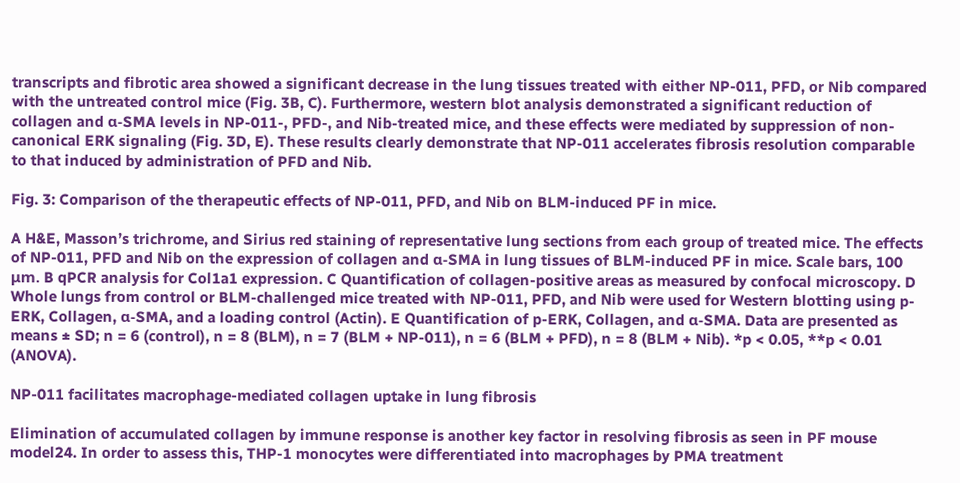transcripts and fibrotic area showed a significant decrease in the lung tissues treated with either NP-011, PFD, or Nib compared with the untreated control mice (Fig. 3B, C). Furthermore, western blot analysis demonstrated a significant reduction of collagen and α-SMA levels in NP-011-, PFD-, and Nib-treated mice, and these effects were mediated by suppression of non-canonical ERK signaling (Fig. 3D, E). These results clearly demonstrate that NP-011 accelerates fibrosis resolution comparable to that induced by administration of PFD and Nib.

Fig. 3: Comparison of the therapeutic effects of NP-011, PFD, and Nib on BLM-induced PF in mice.

A H&E, Masson’s trichrome, and Sirius red staining of representative lung sections from each group of treated mice. The effects of NP-011, PFD and Nib on the expression of collagen and α-SMA in lung tissues of BLM-induced PF in mice. Scale bars, 100 μm. B qPCR analysis for Col1a1 expression. C Quantification of collagen-positive areas as measured by confocal microscopy. D Whole lungs from control or BLM-challenged mice treated with NP-011, PFD, and Nib were used for Western blotting using p-ERK, Collagen, α-SMA, and a loading control (Actin). E Quantification of p-ERK, Collagen, and α-SMA. Data are presented as means ± SD; n = 6 (control), n = 8 (BLM), n = 7 (BLM + NP-011), n = 6 (BLM + PFD), n = 8 (BLM + Nib). *p < 0.05, **p < 0.01 (ANOVA).

NP-011 facilitates macrophage-mediated collagen uptake in lung fibrosis

Elimination of accumulated collagen by immune response is another key factor in resolving fibrosis as seen in PF mouse model24. In order to assess this, THP-1 monocytes were differentiated into macrophages by PMA treatment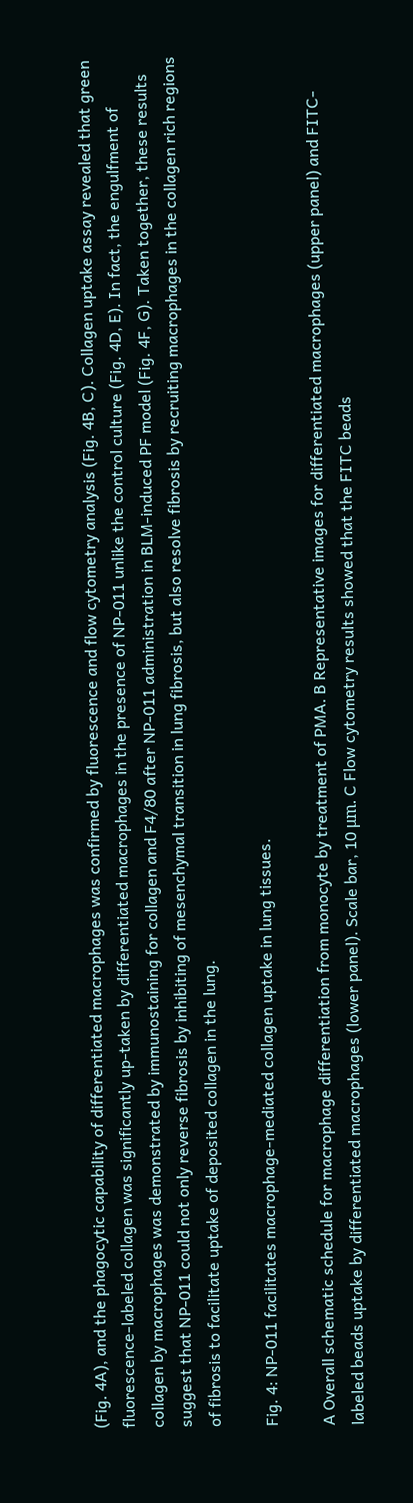(Fig. 4A), and the phagocytic capability of differentiated macrophages was confirmed by fluorescence and flow cytometry analysis (Fig. 4B, C). Collagen uptake assay revealed that green fluorescence-labeled collagen was significantly up-taken by differentiated macrophages in the presence of NP-011 unlike the control culture (Fig. 4D, E). In fact, the engulfment of collagen by macrophages was demonstrated by immunostaining for collagen and F4/80 after NP-011 administration in BLM-induced PF model (Fig. 4F, G). Taken together, these results suggest that NP-011 could not only reverse fibrosis by inhibiting of mesenchymal transition in lung fibrosis, but also resolve fibrosis by recruiting macrophages in the collagen rich regions of fibrosis to facilitate uptake of deposited collagen in the lung.

Fig. 4: NP-011 facilitates macrophage-mediated collagen uptake in lung tissues.

A Overall schematic schedule for macrophage differentiation from monocyte by treatment of PMA. B Representative images for differentiated macrophages (upper panel) and FITC-labeled beads uptake by differentiated macrophages (lower panel). Scale bar, 10 μm. C Flow cytometry results showed that the FITC beads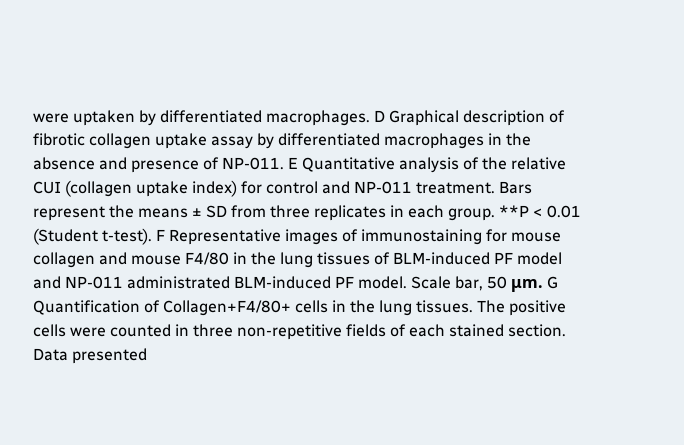were uptaken by differentiated macrophages. D Graphical description of fibrotic collagen uptake assay by differentiated macrophages in the absence and presence of NP-011. E Quantitative analysis of the relative CUI (collagen uptake index) for control and NP-011 treatment. Bars represent the means ± SD from three replicates in each group. **P < 0.01 (Student t-test). F Representative images of immunostaining for mouse collagen and mouse F4/80 in the lung tissues of BLM-induced PF model and NP-011 administrated BLM-induced PF model. Scale bar, 50 μm. G Quantification of Collagen+F4/80+ cells in the lung tissues. The positive cells were counted in three non-repetitive fields of each stained section. Data presented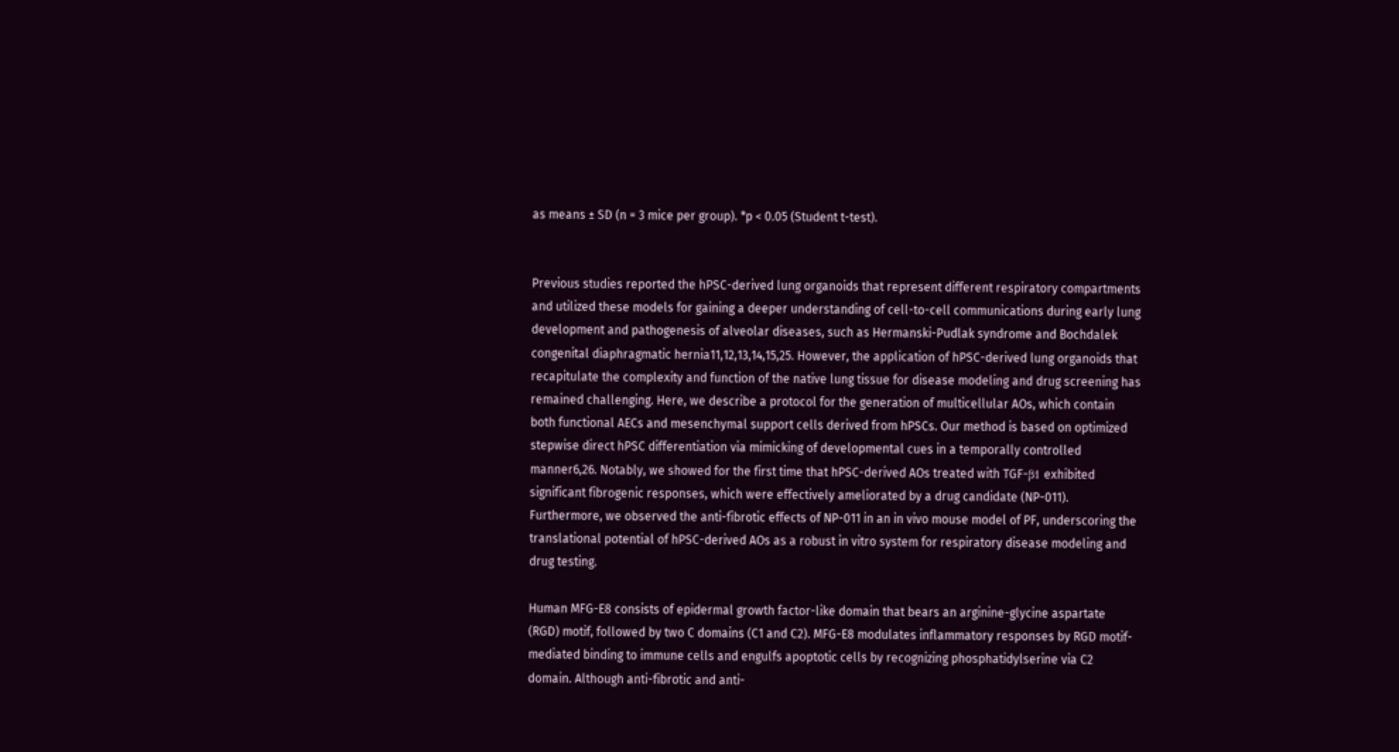as means ± SD (n = 3 mice per group). *p < 0.05 (Student t-test).


Previous studies reported the hPSC-derived lung organoids that represent different respiratory compartments and utilized these models for gaining a deeper understanding of cell-to-cell communications during early lung development and pathogenesis of alveolar diseases, such as Hermanski-Pudlak syndrome and Bochdalek congenital diaphragmatic hernia11,12,13,14,15,25. However, the application of hPSC-derived lung organoids that recapitulate the complexity and function of the native lung tissue for disease modeling and drug screening has remained challenging. Here, we describe a protocol for the generation of multicellular AOs, which contain both functional AECs and mesenchymal support cells derived from hPSCs. Our method is based on optimized stepwise direct hPSC differentiation via mimicking of developmental cues in a temporally controlled manner6,26. Notably, we showed for the first time that hPSC-derived AOs treated with TGF-β1 exhibited significant fibrogenic responses, which were effectively ameliorated by a drug candidate (NP-011). Furthermore, we observed the anti-fibrotic effects of NP-011 in an in vivo mouse model of PF, underscoring the translational potential of hPSC-derived AOs as a robust in vitro system for respiratory disease modeling and drug testing.

Human MFG-E8 consists of epidermal growth factor-like domain that bears an arginine-glycine aspartate (RGD) motif, followed by two C domains (C1 and C2). MFG-E8 modulates inflammatory responses by RGD motif-mediated binding to immune cells and engulfs apoptotic cells by recognizing phosphatidylserine via C2 domain. Although anti-fibrotic and anti-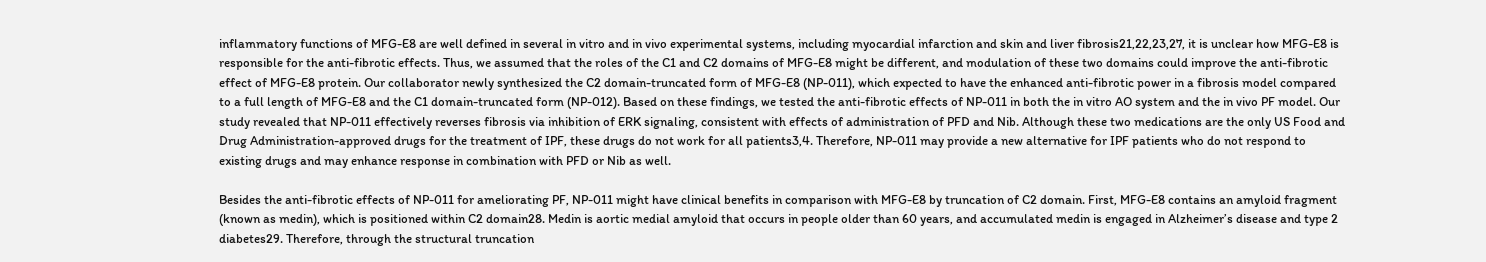inflammatory functions of MFG-E8 are well defined in several in vitro and in vivo experimental systems, including myocardial infarction and skin and liver fibrosis21,22,23,27, it is unclear how MFG-E8 is responsible for the anti-fibrotic effects. Thus, we assumed that the roles of the C1 and C2 domains of MFG-E8 might be different, and modulation of these two domains could improve the anti-fibrotic effect of MFG-E8 protein. Our collaborator newly synthesized the C2 domain-truncated form of MFG-E8 (NP-011), which expected to have the enhanced anti-fibrotic power in a fibrosis model compared to a full length of MFG-E8 and the C1 domain-truncated form (NP-012). Based on these findings, we tested the anti-fibrotic effects of NP-011 in both the in vitro AO system and the in vivo PF model. Our study revealed that NP-011 effectively reverses fibrosis via inhibition of ERK signaling, consistent with effects of administration of PFD and Nib. Although these two medications are the only US Food and Drug Administration-approved drugs for the treatment of IPF, these drugs do not work for all patients3,4. Therefore, NP-011 may provide a new alternative for IPF patients who do not respond to existing drugs and may enhance response in combination with PFD or Nib as well.

Besides the anti-fibrotic effects of NP-011 for ameliorating PF, NP-011 might have clinical benefits in comparison with MFG-E8 by truncation of C2 domain. First, MFG-E8 contains an amyloid fragment (known as medin), which is positioned within C2 domain28. Medin is aortic medial amyloid that occurs in people older than 60 years, and accumulated medin is engaged in Alzheimer’s disease and type 2 diabetes29. Therefore, through the structural truncation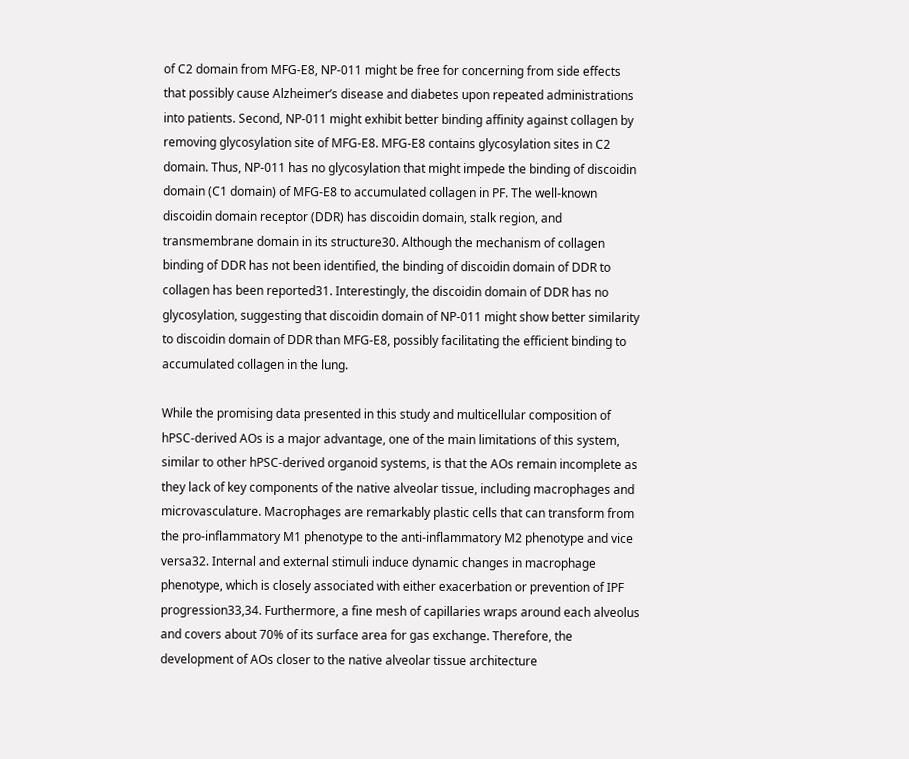of C2 domain from MFG-E8, NP-011 might be free for concerning from side effects that possibly cause Alzheimer’s disease and diabetes upon repeated administrations into patients. Second, NP-011 might exhibit better binding affinity against collagen by removing glycosylation site of MFG-E8. MFG-E8 contains glycosylation sites in C2 domain. Thus, NP-011 has no glycosylation that might impede the binding of discoidin domain (C1 domain) of MFG-E8 to accumulated collagen in PF. The well-known discoidin domain receptor (DDR) has discoidin domain, stalk region, and transmembrane domain in its structure30. Although the mechanism of collagen binding of DDR has not been identified, the binding of discoidin domain of DDR to collagen has been reported31. Interestingly, the discoidin domain of DDR has no glycosylation, suggesting that discoidin domain of NP-011 might show better similarity to discoidin domain of DDR than MFG-E8, possibly facilitating the efficient binding to accumulated collagen in the lung.

While the promising data presented in this study and multicellular composition of hPSC-derived AOs is a major advantage, one of the main limitations of this system, similar to other hPSC-derived organoid systems, is that the AOs remain incomplete as they lack of key components of the native alveolar tissue, including macrophages and microvasculature. Macrophages are remarkably plastic cells that can transform from the pro-inflammatory M1 phenotype to the anti-inflammatory M2 phenotype and vice versa32. Internal and external stimuli induce dynamic changes in macrophage phenotype, which is closely associated with either exacerbation or prevention of IPF progression33,34. Furthermore, a fine mesh of capillaries wraps around each alveolus and covers about 70% of its surface area for gas exchange. Therefore, the development of AOs closer to the native alveolar tissue architecture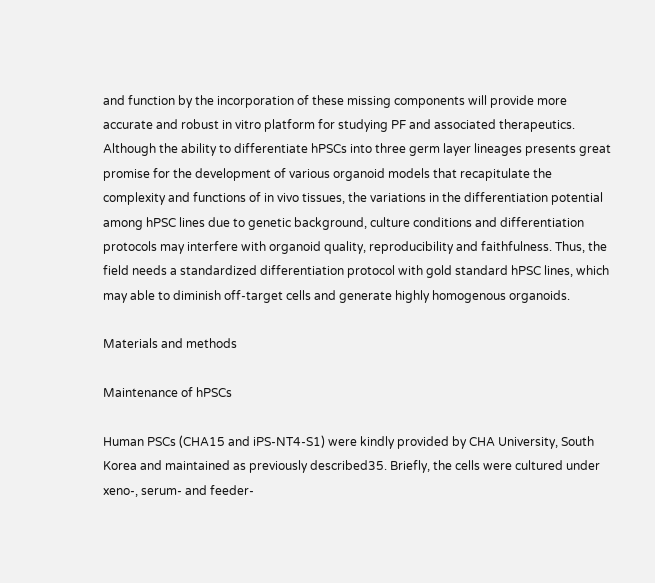and function by the incorporation of these missing components will provide more accurate and robust in vitro platform for studying PF and associated therapeutics. Although the ability to differentiate hPSCs into three germ layer lineages presents great promise for the development of various organoid models that recapitulate the complexity and functions of in vivo tissues, the variations in the differentiation potential among hPSC lines due to genetic background, culture conditions and differentiation protocols may interfere with organoid quality, reproducibility and faithfulness. Thus, the field needs a standardized differentiation protocol with gold standard hPSC lines, which may able to diminish off-target cells and generate highly homogenous organoids.

Materials and methods

Maintenance of hPSCs

Human PSCs (CHA15 and iPS-NT4-S1) were kindly provided by CHA University, South Korea and maintained as previously described35. Briefly, the cells were cultured under xeno-, serum- and feeder-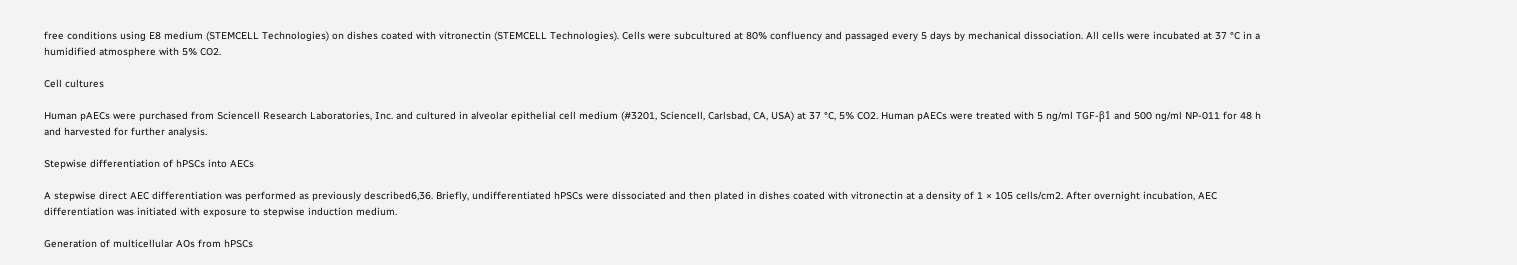free conditions using E8 medium (STEMCELL Technologies) on dishes coated with vitronectin (STEMCELL Technologies). Cells were subcultured at 80% confluency and passaged every 5 days by mechanical dissociation. All cells were incubated at 37 °C in a humidified atmosphere with 5% CO2.

Cell cultures

Human pAECs were purchased from Sciencell Research Laboratories, Inc. and cultured in alveolar epithelial cell medium (#3201, Sciencell, Carlsbad, CA, USA) at 37 °C, 5% CO2. Human pAECs were treated with 5 ng/ml TGF-β1 and 500 ng/ml NP-011 for 48 h and harvested for further analysis.

Stepwise differentiation of hPSCs into AECs

A stepwise direct AEC differentiation was performed as previously described6,36. Briefly, undifferentiated hPSCs were dissociated and then plated in dishes coated with vitronectin at a density of 1 × 105 cells/cm2. After overnight incubation, AEC differentiation was initiated with exposure to stepwise induction medium.

Generation of multicellular AOs from hPSCs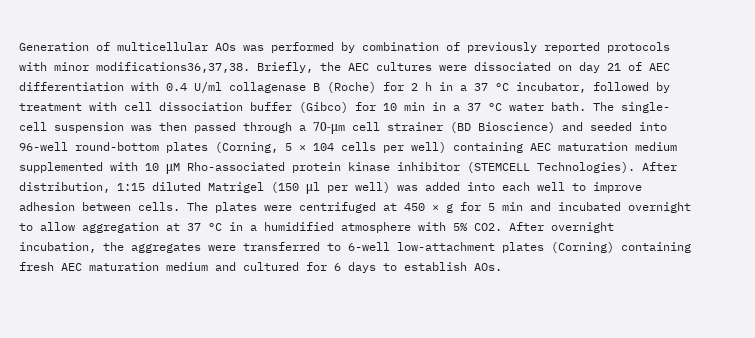Generation of multicellular AOs was performed by combination of previously reported protocols with minor modifications36,37,38. Briefly, the AEC cultures were dissociated on day 21 of AEC differentiation with 0.4 U/ml collagenase B (Roche) for 2 h in a 37 °C incubator, followed by treatment with cell dissociation buffer (Gibco) for 10 min in a 37 °C water bath. The single-cell suspension was then passed through a 70-μm cell strainer (BD Bioscience) and seeded into 96-well round-bottom plates (Corning, 5 × 104 cells per well) containing AEC maturation medium supplemented with 10 μM Rho-associated protein kinase inhibitor (STEMCELL Technologies). After distribution, 1:15 diluted Matrigel (150 μl per well) was added into each well to improve adhesion between cells. The plates were centrifuged at 450 × g for 5 min and incubated overnight to allow aggregation at 37 °C in a humidified atmosphere with 5% CO2. After overnight incubation, the aggregates were transferred to 6-well low-attachment plates (Corning) containing fresh AEC maturation medium and cultured for 6 days to establish AOs.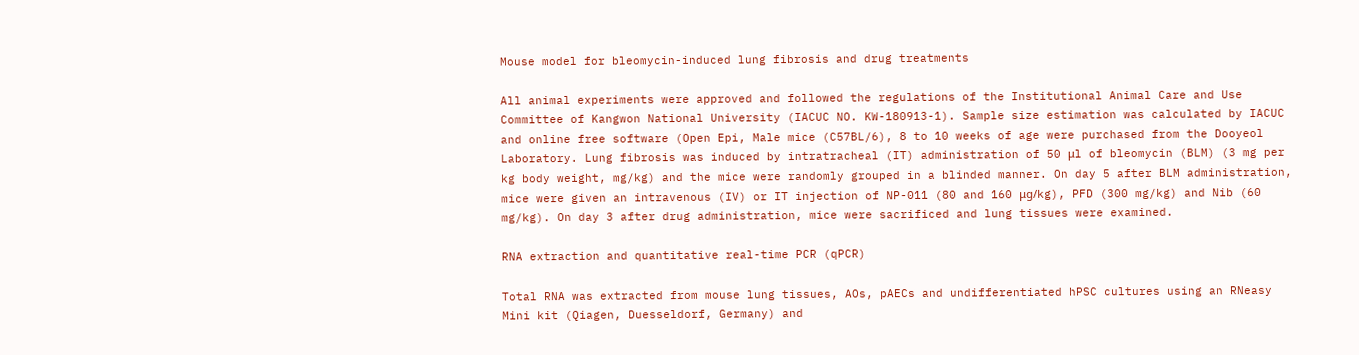Mouse model for bleomycin-induced lung fibrosis and drug treatments

All animal experiments were approved and followed the regulations of the Institutional Animal Care and Use Committee of Kangwon National University (IACUC NO. KW-180913-1). Sample size estimation was calculated by IACUC and online free software (Open Epi, Male mice (C57BL/6), 8 to 10 weeks of age were purchased from the Dooyeol Laboratory. Lung fibrosis was induced by intratracheal (IT) administration of 50 μl of bleomycin (BLM) (3 mg per kg body weight, mg/kg) and the mice were randomly grouped in a blinded manner. On day 5 after BLM administration, mice were given an intravenous (IV) or IT injection of NP-011 (80 and 160 μg/kg), PFD (300 mg/kg) and Nib (60 mg/kg). On day 3 after drug administration, mice were sacrificed and lung tissues were examined.

RNA extraction and quantitative real-time PCR (qPCR)

Total RNA was extracted from mouse lung tissues, AOs, pAECs and undifferentiated hPSC cultures using an RNeasy Mini kit (Qiagen, Duesseldorf, Germany) and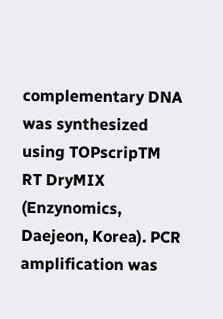complementary DNA was synthesized using TOPscripTM RT DryMIX (Enzynomics, Daejeon, Korea). PCR amplification was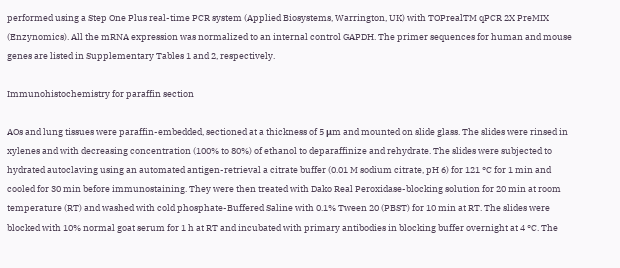performed using a Step One Plus real-time PCR system (Applied Biosystems, Warrington, UK) with TOPrealTM qPCR 2X PreMIX (Enzynomics). All the mRNA expression was normalized to an internal control GAPDH. The primer sequences for human and mouse genes are listed in Supplementary Tables 1 and 2, respectively.

Immunohistochemistry for paraffin section

AOs and lung tissues were paraffin-embedded, sectioned at a thickness of 5 μm and mounted on slide glass. The slides were rinsed in xylenes and with decreasing concentration (100% to 80%) of ethanol to deparaffinize and rehydrate. The slides were subjected to hydrated autoclaving using an automated antigen-retrieval a citrate buffer (0.01 M sodium citrate, pH 6) for 121 °C for 1 min and cooled for 30 min before immunostaining. They were then treated with Dako Real Peroxidase-blocking solution for 20 min at room temperature (RT) and washed with cold phosphate-Buffered Saline with 0.1% Tween 20 (PBST) for 10 min at RT. The slides were blocked with 10% normal goat serum for 1 h at RT and incubated with primary antibodies in blocking buffer overnight at 4 °C. The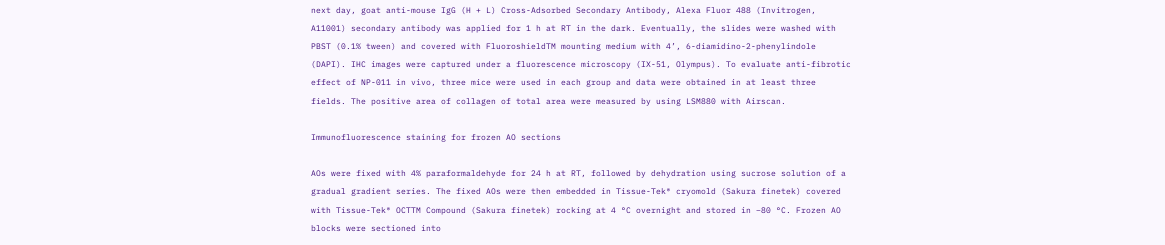next day, goat anti-mouse IgG (H + L) Cross-Adsorbed Secondary Antibody, Alexa Fluor 488 (Invitrogen, A11001) secondary antibody was applied for 1 h at RT in the dark. Eventually, the slides were washed with PBST (0.1% tween) and covered with FluoroshieldTM mounting medium with 4’, 6-diamidino-2-phenylindole (DAPI). IHC images were captured under a fluorescence microscopy (IX-51, Olympus). To evaluate anti-fibrotic effect of NP-011 in vivo, three mice were used in each group and data were obtained in at least three fields. The positive area of collagen of total area were measured by using LSM880 with Airscan.

Immunofluorescence staining for frozen AO sections

AOs were fixed with 4% paraformaldehyde for 24 h at RT, followed by dehydration using sucrose solution of a gradual gradient series. The fixed AOs were then embedded in Tissue-Tek® cryomold (Sakura finetek) covered with Tissue-Tek® OCTTM Compound (Sakura finetek) rocking at 4 °C overnight and stored in −80 °C. Frozen AO blocks were sectioned into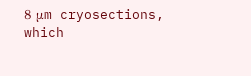8 μm cryosections, which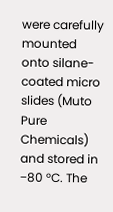were carefully mounted onto silane-coated micro slides (Muto Pure Chemicals) and stored in −80 °C. The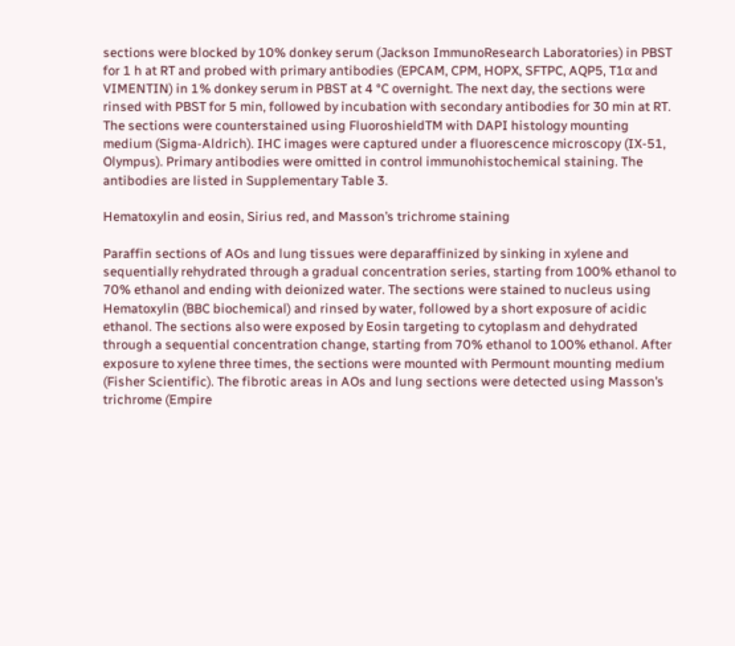sections were blocked by 10% donkey serum (Jackson ImmunoResearch Laboratories) in PBST for 1 h at RT and probed with primary antibodies (EPCAM, CPM, HOPX, SFTPC, AQP5, T1α and VIMENTIN) in 1% donkey serum in PBST at 4 °C overnight. The next day, the sections were rinsed with PBST for 5 min, followed by incubation with secondary antibodies for 30 min at RT. The sections were counterstained using FluoroshieldTM with DAPI histology mounting medium (Sigma-Aldrich). IHC images were captured under a fluorescence microscopy (IX-51, Olympus). Primary antibodies were omitted in control immunohistochemical staining. The antibodies are listed in Supplementary Table 3.

Hematoxylin and eosin, Sirius red, and Masson’s trichrome staining

Paraffin sections of AOs and lung tissues were deparaffinized by sinking in xylene and sequentially rehydrated through a gradual concentration series, starting from 100% ethanol to 70% ethanol and ending with deionized water. The sections were stained to nucleus using Hematoxylin (BBC biochemical) and rinsed by water, followed by a short exposure of acidic ethanol. The sections also were exposed by Eosin targeting to cytoplasm and dehydrated through a sequential concentration change, starting from 70% ethanol to 100% ethanol. After exposure to xylene three times, the sections were mounted with Permount mounting medium (Fisher Scientific). The fibrotic areas in AOs and lung sections were detected using Masson’s trichrome (Empire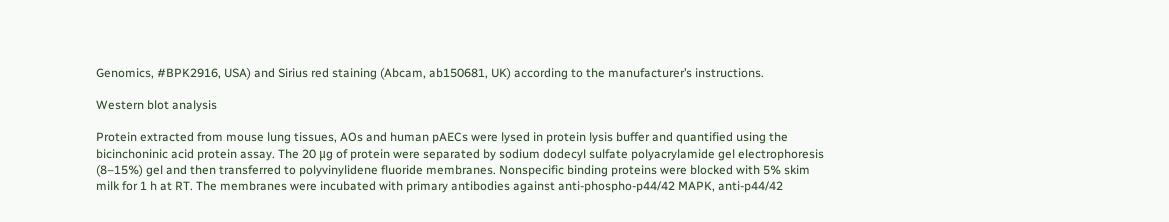Genomics, #BPK2916, USA) and Sirius red staining (Abcam, ab150681, UK) according to the manufacturer’s instructions.

Western blot analysis

Protein extracted from mouse lung tissues, AOs and human pAECs were lysed in protein lysis buffer and quantified using the bicinchoninic acid protein assay. The 20 μg of protein were separated by sodium dodecyl sulfate polyacrylamide gel electrophoresis (8–15%) gel and then transferred to polyvinylidene fluoride membranes. Nonspecific binding proteins were blocked with 5% skim milk for 1 h at RT. The membranes were incubated with primary antibodies against anti-phospho-p44/42 MAPK, anti-p44/42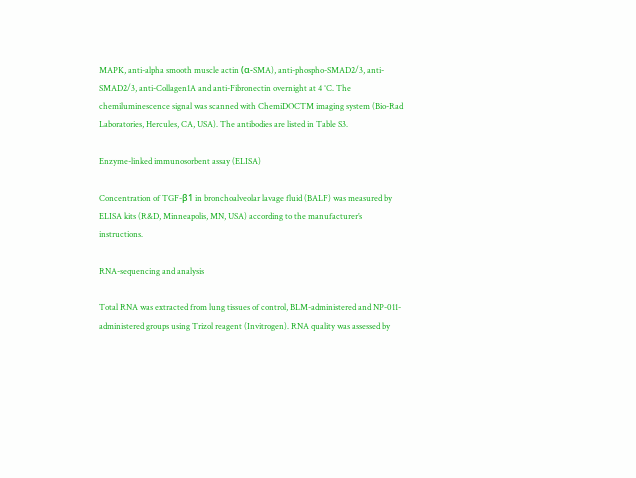MAPK, anti-alpha smooth muscle actin (α-SMA), anti-phospho-SMAD2/3, anti-SMAD2/3, anti-Collagen1A and anti-Fibronectin overnight at 4 °C. The chemiluminescence signal was scanned with ChemiDOCTM imaging system (Bio-Rad Laboratories, Hercules, CA, USA). The antibodies are listed in Table S3.

Enzyme-linked immunosorbent assay (ELISA)

Concentration of TGF-β1 in bronchoalveolar lavage fluid (BALF) was measured by ELISA kits (R&D, Minneapolis, MN, USA) according to the manufacturer’s instructions.

RNA-sequencing and analysis

Total RNA was extracted from lung tissues of control, BLM-administered and NP-011-administered groups using Trizol reagent (Invitrogen). RNA quality was assessed by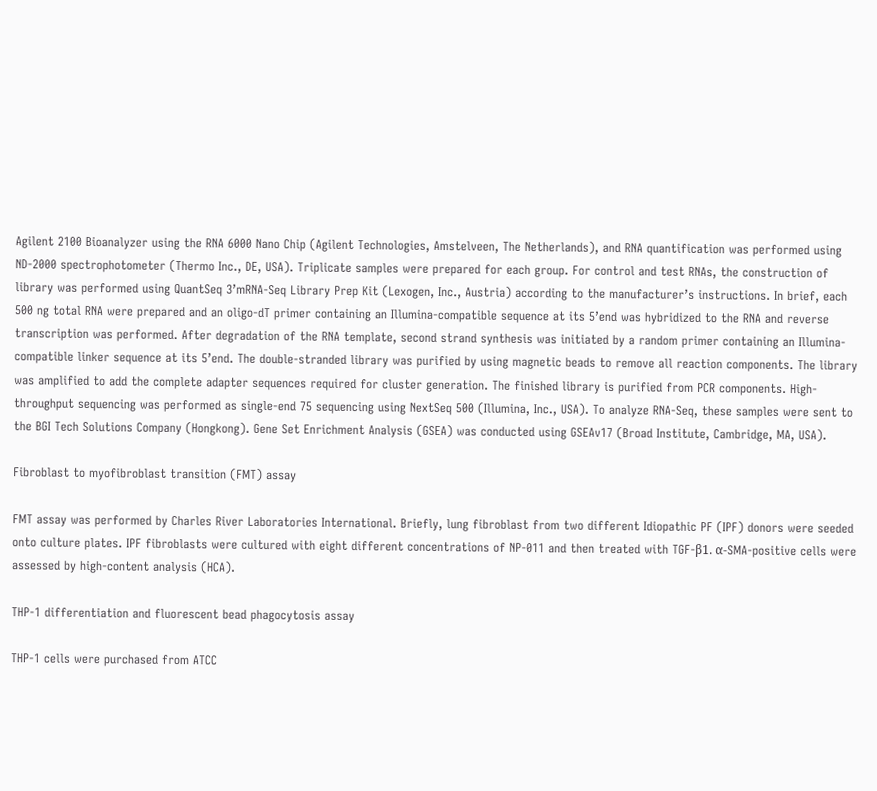Agilent 2100 Bioanalyzer using the RNA 6000 Nano Chip (Agilent Technologies, Amstelveen, The Netherlands), and RNA quantification was performed using ND-2000 spectrophotometer (Thermo Inc., DE, USA). Triplicate samples were prepared for each group. For control and test RNAs, the construction of library was performed using QuantSeq 3’mRNA-Seq Library Prep Kit (Lexogen, Inc., Austria) according to the manufacturer’s instructions. In brief, each 500 ng total RNA were prepared and an oligo-dT primer containing an Illumina-compatible sequence at its 5’end was hybridized to the RNA and reverse transcription was performed. After degradation of the RNA template, second strand synthesis was initiated by a random primer containing an Illumina-compatible linker sequence at its 5’end. The double-stranded library was purified by using magnetic beads to remove all reaction components. The library was amplified to add the complete adapter sequences required for cluster generation. The finished library is purified from PCR components. High-throughput sequencing was performed as single-end 75 sequencing using NextSeq 500 (Illumina, Inc., USA). To analyze RNA-Seq, these samples were sent to the BGI Tech Solutions Company (Hongkong). Gene Set Enrichment Analysis (GSEA) was conducted using GSEAv17 (Broad Institute, Cambridge, MA, USA).

Fibroblast to myofibroblast transition (FMT) assay

FMT assay was performed by Charles River Laboratories International. Briefly, lung fibroblast from two different Idiopathic PF (IPF) donors were seeded onto culture plates. IPF fibroblasts were cultured with eight different concentrations of NP-011 and then treated with TGF-β1. α-SMA-positive cells were assessed by high-content analysis (HCA).

THP-1 differentiation and fluorescent bead phagocytosis assay

THP-1 cells were purchased from ATCC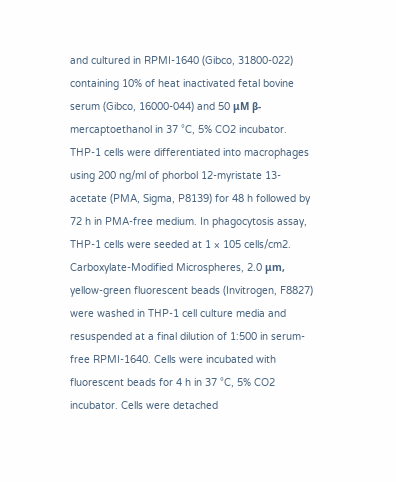and cultured in RPMI-1640 (Gibco, 31800-022) containing 10% of heat inactivated fetal bovine serum (Gibco, 16000-044) and 50 μM β-mercaptoethanol in 37 °C, 5% CO2 incubator. THP-1 cells were differentiated into macrophages using 200 ng/ml of phorbol 12-myristate 13-acetate (PMA, Sigma, P8139) for 48 h followed by 72 h in PMA-free medium. In phagocytosis assay, THP-1 cells were seeded at 1 × 105 cells/cm2. Carboxylate-Modified Microspheres, 2.0 μm, yellow-green fluorescent beads (Invitrogen, F8827) were washed in THP-1 cell culture media and resuspended at a final dilution of 1:500 in serum-free RPMI-1640. Cells were incubated with fluorescent beads for 4 h in 37 °C, 5% CO2 incubator. Cells were detached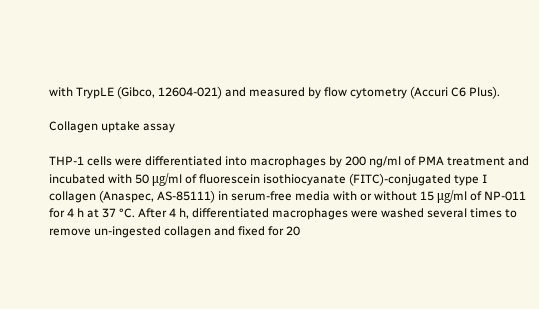with TrypLE (Gibco, 12604-021) and measured by flow cytometry (Accuri C6 Plus).

Collagen uptake assay

THP-1 cells were differentiated into macrophages by 200 ng/ml of PMA treatment and incubated with 50 μg/ml of fluorescein isothiocyanate (FITC)-conjugated type I collagen (Anaspec, AS-85111) in serum-free media with or without 15 μg/ml of NP-011 for 4 h at 37 °C. After 4 h, differentiated macrophages were washed several times to remove un-ingested collagen and fixed for 20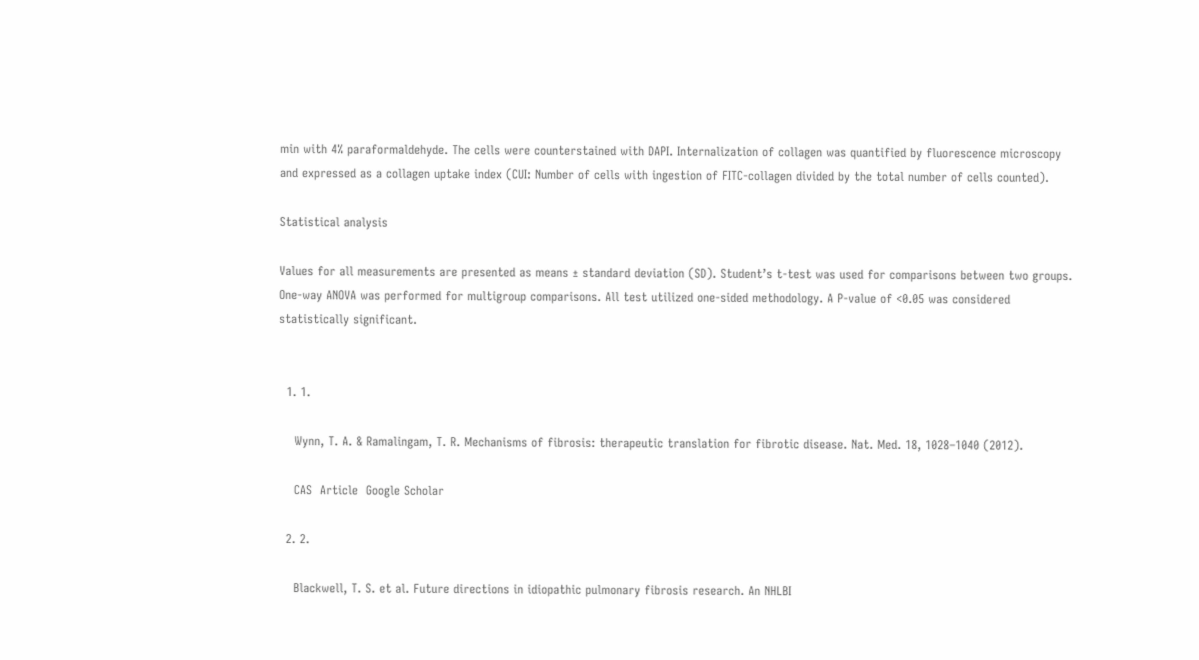min with 4% paraformaldehyde. The cells were counterstained with DAPI. Internalization of collagen was quantified by fluorescence microscopy and expressed as a collagen uptake index (CUI: Number of cells with ingestion of FITC-collagen divided by the total number of cells counted).

Statistical analysis

Values for all measurements are presented as means ± standard deviation (SD). Student’s t-test was used for comparisons between two groups. One-way ANOVA was performed for multigroup comparisons. All test utilized one-sided methodology. A P-value of <0.05 was considered statistically significant.


  1. 1.

    Wynn, T. A. & Ramalingam, T. R. Mechanisms of fibrosis: therapeutic translation for fibrotic disease. Nat. Med. 18, 1028–1040 (2012).

    CAS  Article  Google Scholar

  2. 2.

    Blackwell, T. S. et al. Future directions in idiopathic pulmonary fibrosis research. An NHLBI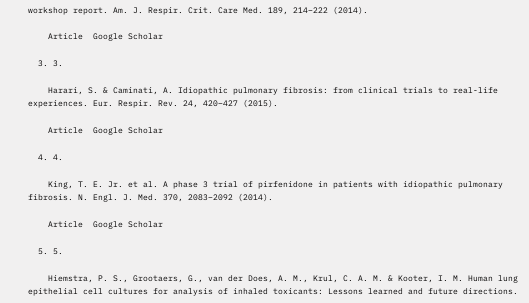workshop report. Am. J. Respir. Crit. Care Med. 189, 214–222 (2014).

    Article  Google Scholar

  3. 3.

    Harari, S. & Caminati, A. Idiopathic pulmonary fibrosis: from clinical trials to real-life experiences. Eur. Respir. Rev. 24, 420–427 (2015).

    Article  Google Scholar

  4. 4.

    King, T. E. Jr. et al. A phase 3 trial of pirfenidone in patients with idiopathic pulmonary fibrosis. N. Engl. J. Med. 370, 2083–2092 (2014).

    Article  Google Scholar

  5. 5.

    Hiemstra, P. S., Grootaers, G., van der Does, A. M., Krul, C. A. M. & Kooter, I. M. Human lung epithelial cell cultures for analysis of inhaled toxicants: Lessons learned and future directions.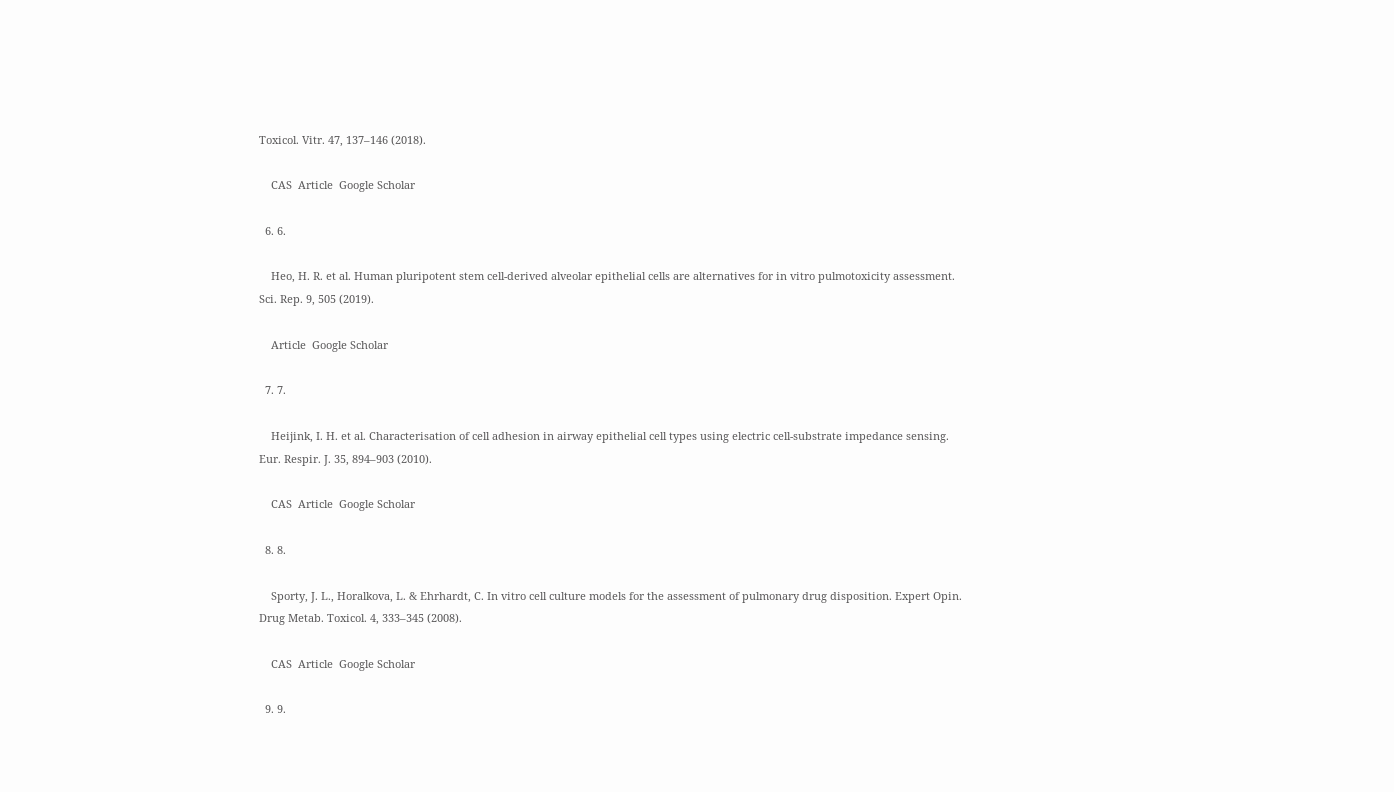Toxicol. Vitr. 47, 137–146 (2018).

    CAS  Article  Google Scholar

  6. 6.

    Heo, H. R. et al. Human pluripotent stem cell-derived alveolar epithelial cells are alternatives for in vitro pulmotoxicity assessment. Sci. Rep. 9, 505 (2019).

    Article  Google Scholar

  7. 7.

    Heijink, I. H. et al. Characterisation of cell adhesion in airway epithelial cell types using electric cell-substrate impedance sensing. Eur. Respir. J. 35, 894–903 (2010).

    CAS  Article  Google Scholar

  8. 8.

    Sporty, J. L., Horalkova, L. & Ehrhardt, C. In vitro cell culture models for the assessment of pulmonary drug disposition. Expert Opin. Drug Metab. Toxicol. 4, 333–345 (2008).

    CAS  Article  Google Scholar

  9. 9.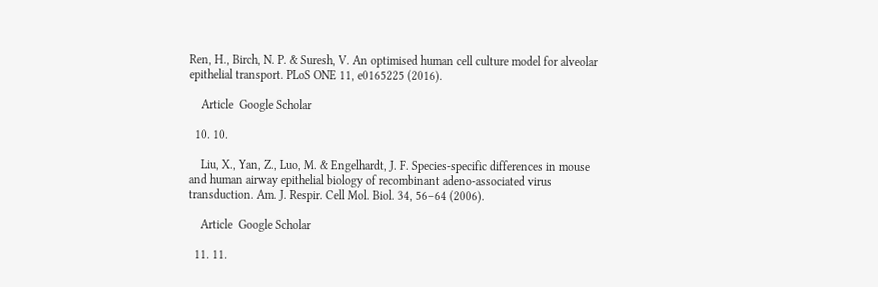Ren, H., Birch, N. P. & Suresh, V. An optimised human cell culture model for alveolar epithelial transport. PLoS ONE 11, e0165225 (2016).

    Article  Google Scholar

  10. 10.

    Liu, X., Yan, Z., Luo, M. & Engelhardt, J. F. Species-specific differences in mouse and human airway epithelial biology of recombinant adeno-associated virus transduction. Am. J. Respir. Cell Mol. Biol. 34, 56–64 (2006).

    Article  Google Scholar

  11. 11.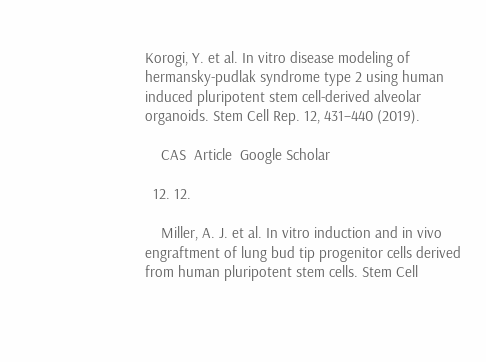Korogi, Y. et al. In vitro disease modeling of hermansky-pudlak syndrome type 2 using human induced pluripotent stem cell-derived alveolar organoids. Stem Cell Rep. 12, 431–440 (2019).

    CAS  Article  Google Scholar

  12. 12.

    Miller, A. J. et al. In vitro induction and in vivo engraftment of lung bud tip progenitor cells derived from human pluripotent stem cells. Stem Cell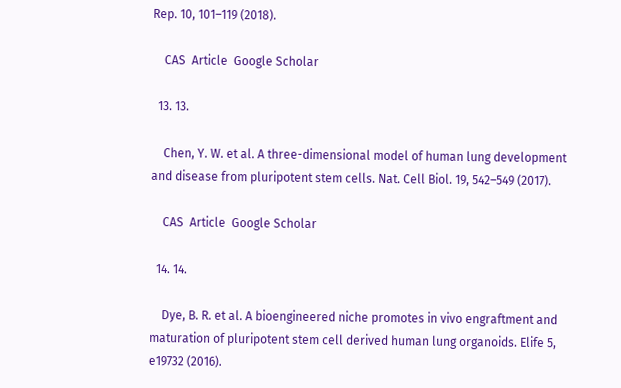Rep. 10, 101–119 (2018).

    CAS  Article  Google Scholar

  13. 13.

    Chen, Y. W. et al. A three-dimensional model of human lung development and disease from pluripotent stem cells. Nat. Cell Biol. 19, 542–549 (2017).

    CAS  Article  Google Scholar

  14. 14.

    Dye, B. R. et al. A bioengineered niche promotes in vivo engraftment and maturation of pluripotent stem cell derived human lung organoids. Elife 5, e19732 (2016).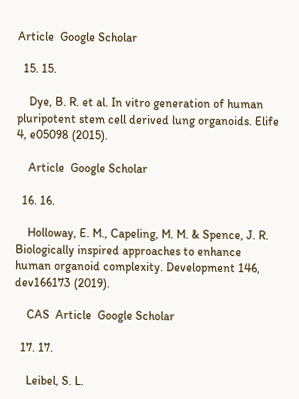Article  Google Scholar

  15. 15.

    Dye, B. R. et al. In vitro generation of human pluripotent stem cell derived lung organoids. Elife 4, e05098 (2015).

    Article  Google Scholar

  16. 16.

    Holloway, E. M., Capeling, M. M. & Spence, J. R. Biologically inspired approaches to enhance human organoid complexity. Development 146, dev166173 (2019).

    CAS  Article  Google Scholar

  17. 17.

    Leibel, S. L.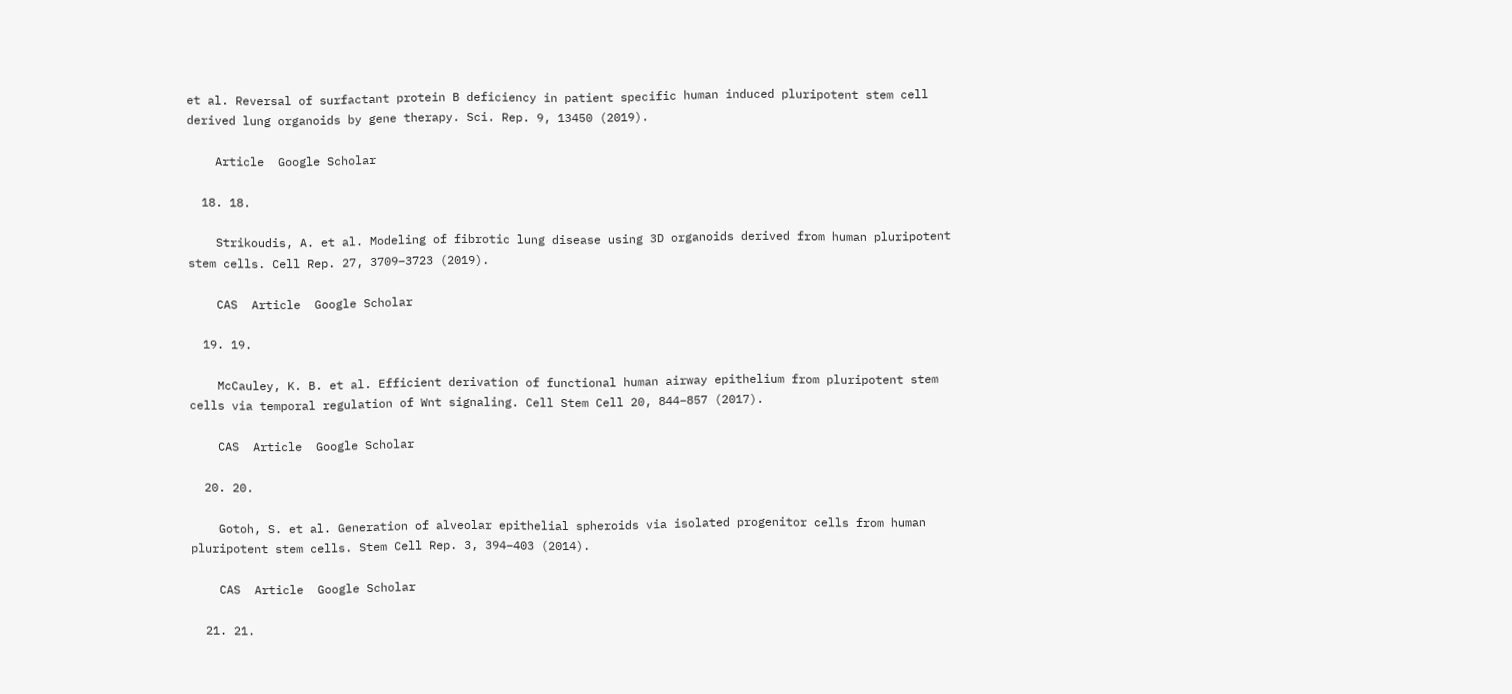et al. Reversal of surfactant protein B deficiency in patient specific human induced pluripotent stem cell derived lung organoids by gene therapy. Sci. Rep. 9, 13450 (2019).

    Article  Google Scholar

  18. 18.

    Strikoudis, A. et al. Modeling of fibrotic lung disease using 3D organoids derived from human pluripotent stem cells. Cell Rep. 27, 3709–3723 (2019).

    CAS  Article  Google Scholar

  19. 19.

    McCauley, K. B. et al. Efficient derivation of functional human airway epithelium from pluripotent stem cells via temporal regulation of Wnt signaling. Cell Stem Cell 20, 844–857 (2017).

    CAS  Article  Google Scholar

  20. 20.

    Gotoh, S. et al. Generation of alveolar epithelial spheroids via isolated progenitor cells from human pluripotent stem cells. Stem Cell Rep. 3, 394–403 (2014).

    CAS  Article  Google Scholar

  21. 21.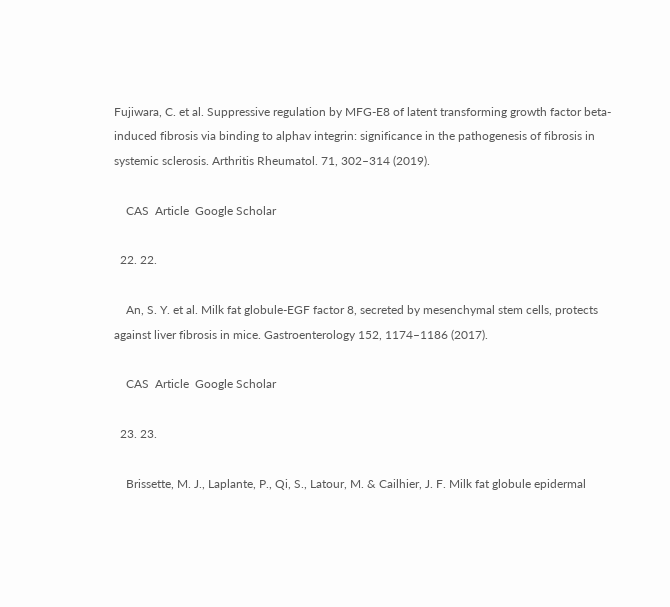Fujiwara, C. et al. Suppressive regulation by MFG-E8 of latent transforming growth factor beta-induced fibrosis via binding to alphav integrin: significance in the pathogenesis of fibrosis in systemic sclerosis. Arthritis Rheumatol. 71, 302–314 (2019).

    CAS  Article  Google Scholar

  22. 22.

    An, S. Y. et al. Milk fat globule-EGF factor 8, secreted by mesenchymal stem cells, protects against liver fibrosis in mice. Gastroenterology 152, 1174–1186 (2017).

    CAS  Article  Google Scholar

  23. 23.

    Brissette, M. J., Laplante, P., Qi, S., Latour, M. & Cailhier, J. F. Milk fat globule epidermal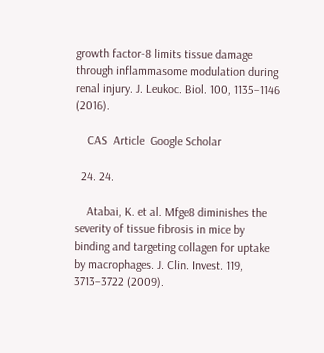growth factor-8 limits tissue damage through inflammasome modulation during renal injury. J. Leukoc. Biol. 100, 1135–1146 (2016).

    CAS  Article  Google Scholar

  24. 24.

    Atabai, K. et al. Mfge8 diminishes the severity of tissue fibrosis in mice by binding and targeting collagen for uptake by macrophages. J. Clin. Invest. 119, 3713–3722 (2009).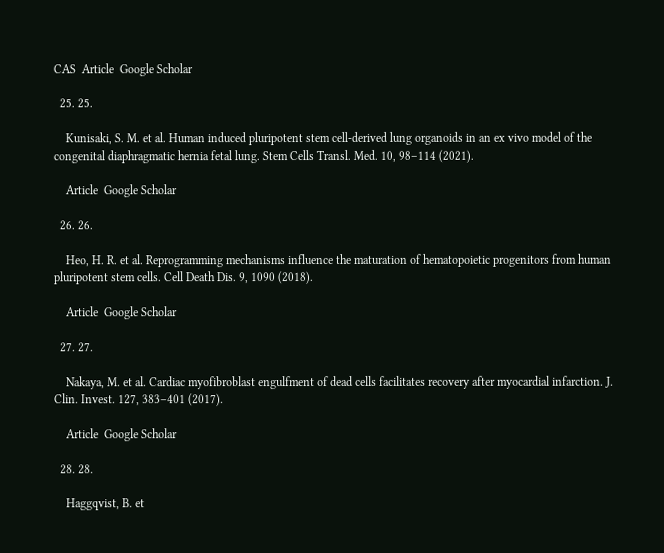CAS  Article  Google Scholar

  25. 25.

    Kunisaki, S. M. et al. Human induced pluripotent stem cell-derived lung organoids in an ex vivo model of the congenital diaphragmatic hernia fetal lung. Stem Cells Transl. Med. 10, 98–114 (2021).

    Article  Google Scholar

  26. 26.

    Heo, H. R. et al. Reprogramming mechanisms influence the maturation of hematopoietic progenitors from human pluripotent stem cells. Cell Death Dis. 9, 1090 (2018).

    Article  Google Scholar

  27. 27.

    Nakaya, M. et al. Cardiac myofibroblast engulfment of dead cells facilitates recovery after myocardial infarction. J. Clin. Invest. 127, 383–401 (2017).

    Article  Google Scholar

  28. 28.

    Haggqvist, B. et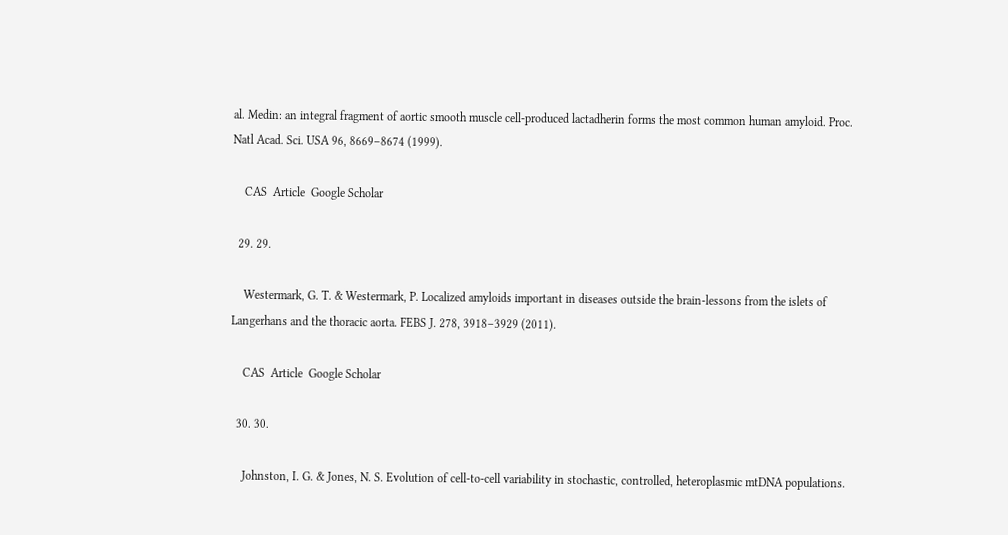al. Medin: an integral fragment of aortic smooth muscle cell-produced lactadherin forms the most common human amyloid. Proc. Natl Acad. Sci. USA 96, 8669–8674 (1999).

    CAS  Article  Google Scholar

  29. 29.

    Westermark, G. T. & Westermark, P. Localized amyloids important in diseases outside the brain-lessons from the islets of Langerhans and the thoracic aorta. FEBS J. 278, 3918–3929 (2011).

    CAS  Article  Google Scholar

  30. 30.

    Johnston, I. G. & Jones, N. S. Evolution of cell-to-cell variability in stochastic, controlled, heteroplasmic mtDNA populations.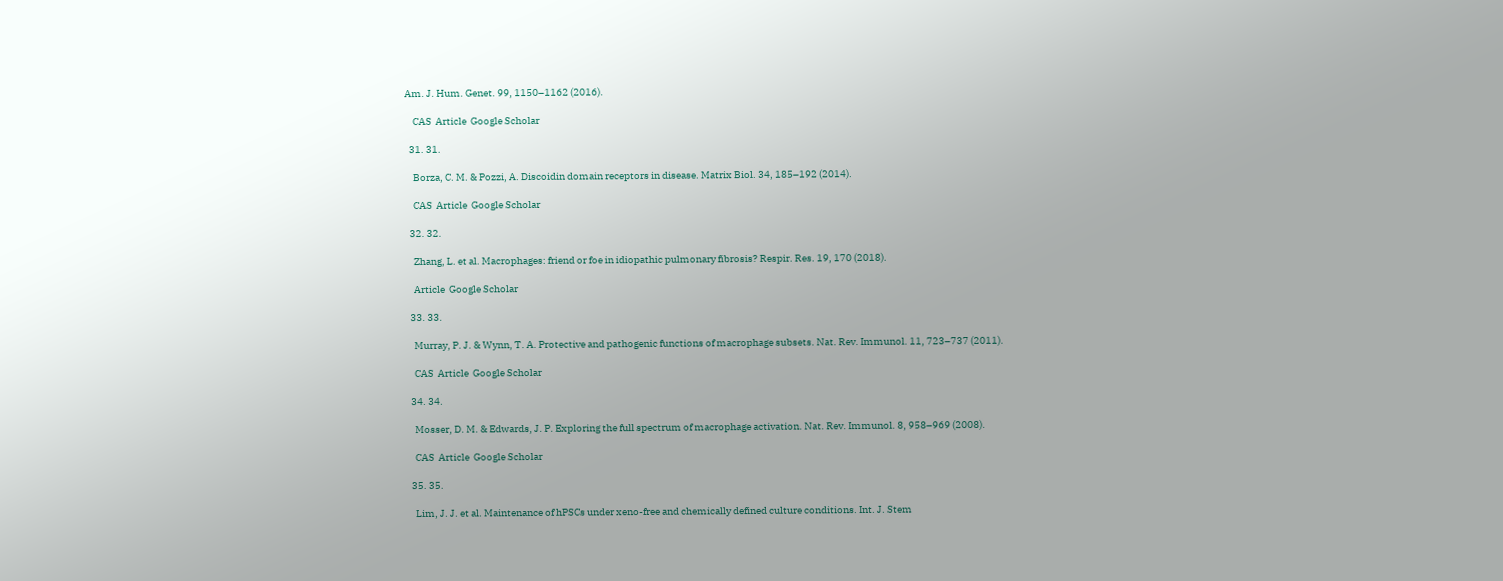Am. J. Hum. Genet. 99, 1150–1162 (2016).

    CAS  Article  Google Scholar

  31. 31.

    Borza, C. M. & Pozzi, A. Discoidin domain receptors in disease. Matrix Biol. 34, 185–192 (2014).

    CAS  Article  Google Scholar

  32. 32.

    Zhang, L. et al. Macrophages: friend or foe in idiopathic pulmonary fibrosis? Respir. Res. 19, 170 (2018).

    Article  Google Scholar

  33. 33.

    Murray, P. J. & Wynn, T. A. Protective and pathogenic functions of macrophage subsets. Nat. Rev. Immunol. 11, 723–737 (2011).

    CAS  Article  Google Scholar

  34. 34.

    Mosser, D. M. & Edwards, J. P. Exploring the full spectrum of macrophage activation. Nat. Rev. Immunol. 8, 958–969 (2008).

    CAS  Article  Google Scholar

  35. 35.

    Lim, J. J. et al. Maintenance of hPSCs under xeno-free and chemically defined culture conditions. Int. J. Stem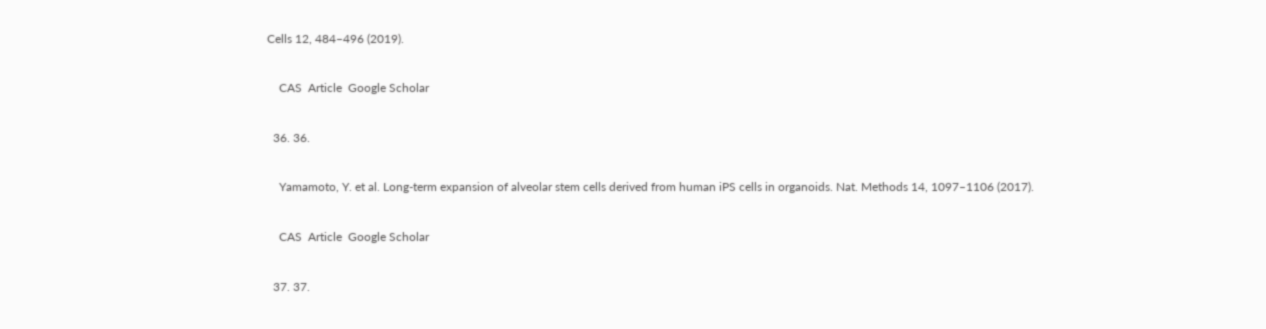Cells 12, 484–496 (2019).

    CAS  Article  Google Scholar

  36. 36.

    Yamamoto, Y. et al. Long-term expansion of alveolar stem cells derived from human iPS cells in organoids. Nat. Methods 14, 1097–1106 (2017).

    CAS  Article  Google Scholar

  37. 37.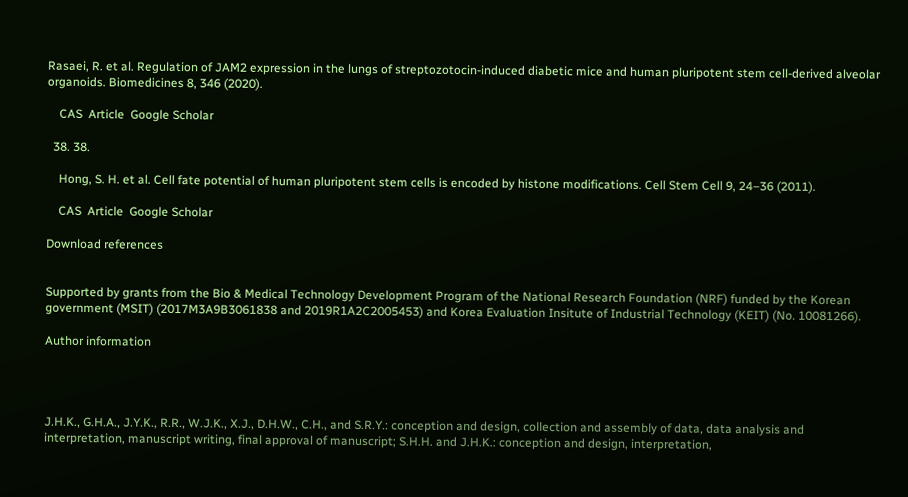Rasaei, R. et al. Regulation of JAM2 expression in the lungs of streptozotocin-induced diabetic mice and human pluripotent stem cell-derived alveolar organoids. Biomedicines 8, 346 (2020).

    CAS  Article  Google Scholar

  38. 38.

    Hong, S. H. et al. Cell fate potential of human pluripotent stem cells is encoded by histone modifications. Cell Stem Cell 9, 24–36 (2011).

    CAS  Article  Google Scholar

Download references


Supported by grants from the Bio & Medical Technology Development Program of the National Research Foundation (NRF) funded by the Korean government (MSIT) (2017M3A9B3061838 and 2019R1A2C2005453) and Korea Evaluation Insitute of Industrial Technology (KEIT) (No. 10081266).

Author information




J.H.K., G.H.A., J.Y.K., R.R., W.J.K., X.J., D.H.W., C.H., and S.R.Y.: conception and design, collection and assembly of data, data analysis and interpretation, manuscript writing, final approval of manuscript; S.H.H. and J.H.K.: conception and design, interpretation,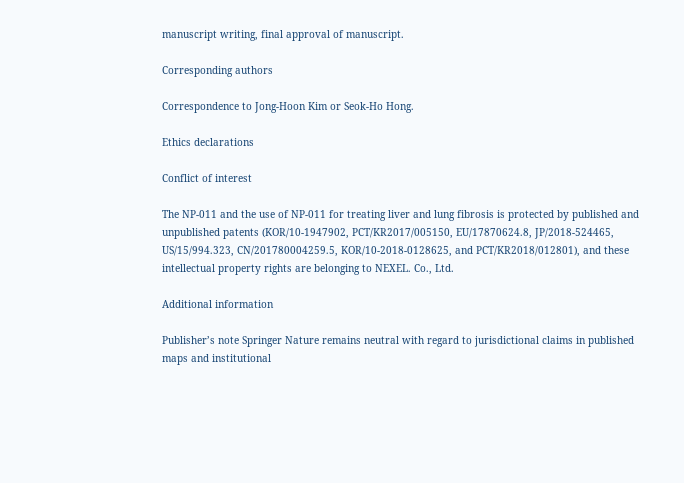manuscript writing, final approval of manuscript.

Corresponding authors

Correspondence to Jong-Hoon Kim or Seok-Ho Hong.

Ethics declarations

Conflict of interest

The NP-011 and the use of NP-011 for treating liver and lung fibrosis is protected by published and unpublished patents (KOR/10-1947902, PCT/KR2017/005150, EU/17870624.8, JP/2018-524465, US/15/994.323, CN/201780004259.5, KOR/10-2018-0128625, and PCT/KR2018/012801), and these intellectual property rights are belonging to NEXEL. Co., Ltd.

Additional information

Publisher’s note Springer Nature remains neutral with regard to jurisdictional claims in published maps and institutional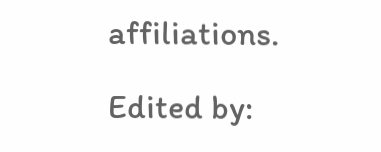affiliations.

Edited by: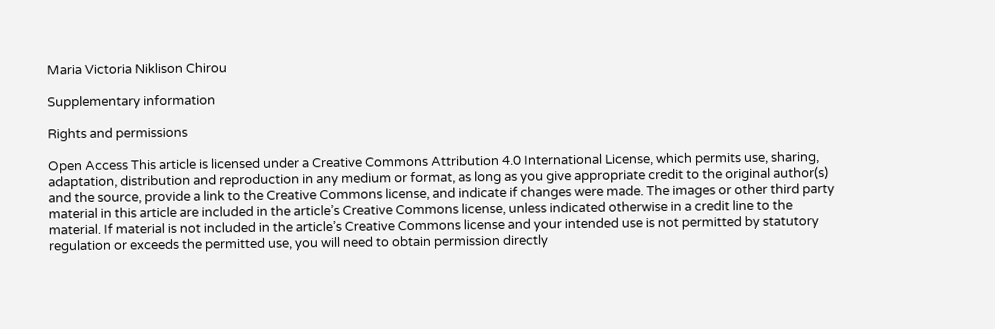Maria Victoria Niklison Chirou

Supplementary information

Rights and permissions

Open Access This article is licensed under a Creative Commons Attribution 4.0 International License, which permits use, sharing, adaptation, distribution and reproduction in any medium or format, as long as you give appropriate credit to the original author(s) and the source, provide a link to the Creative Commons license, and indicate if changes were made. The images or other third party material in this article are included in the article’s Creative Commons license, unless indicated otherwise in a credit line to the material. If material is not included in the article’s Creative Commons license and your intended use is not permitted by statutory regulation or exceeds the permitted use, you will need to obtain permission directly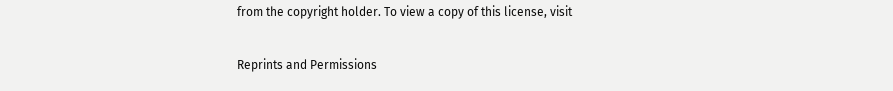from the copyright holder. To view a copy of this license, visit

Reprints and Permissions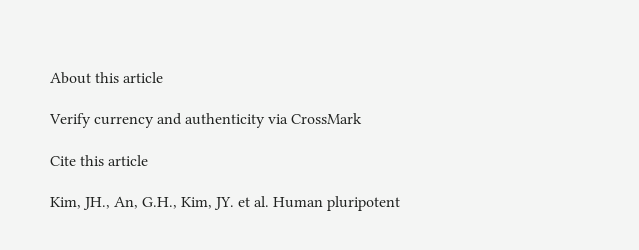About this article

Verify currency and authenticity via CrossMark

Cite this article

Kim, JH., An, G.H., Kim, JY. et al. Human pluripotent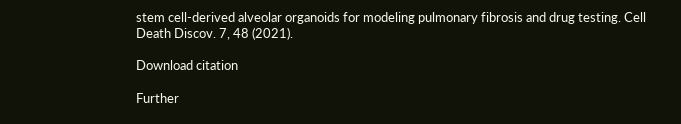stem cell-derived alveolar organoids for modeling pulmonary fibrosis and drug testing. Cell Death Discov. 7, 48 (2021).

Download citation

Further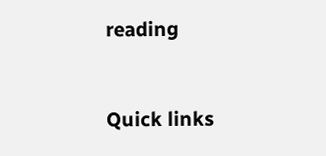reading


Quick links